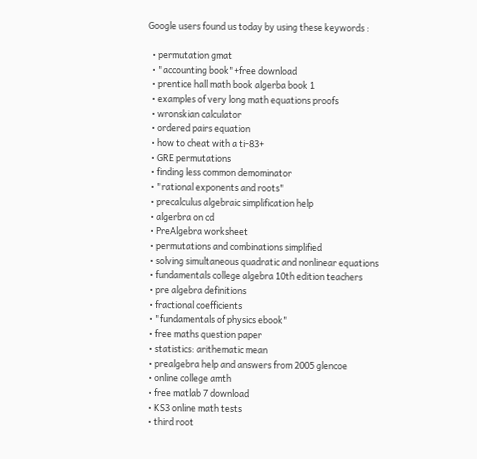Google users found us today by using these keywords :

  • permutation gmat
  • "accounting book"+free download
  • prentice hall math book algerba book 1
  • examples of very long math equations proofs
  • wronskian calculator
  • ordered pairs equation
  • how to cheat with a ti-83+
  • GRE permutations
  • finding less common demominator
  • "rational exponents and roots"
  • precalculus algebraic simplification help
  • algerbra on cd
  • PreAlgebra worksheet
  • permutations and combinations simplified
  • solving simultaneous quadratic and nonlinear equations
  • fundamentals college algebra 10th edition teachers
  • pre algebra definitions
  • fractional coefficients
  • "fundamentals of physics ebook"
  • free maths question paper
  • statistics: arithematic mean
  • prealgebra help and answers from 2005 glencoe
  • online college amth
  • free matlab 7 download
  • KS3 online math tests
  • third root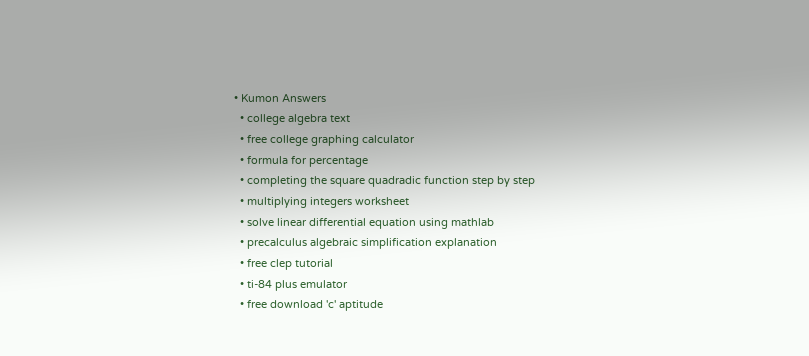• Kumon Answers
  • college algebra text
  • free college graphing calculator
  • formula for percentage
  • completing the square quadradic function step by step
  • multiplying integers worksheet
  • solve linear differential equation using mathlab
  • precalculus algebraic simplification explanation
  • free clep tutorial
  • ti-84 plus emulator
  • free download 'c' aptitude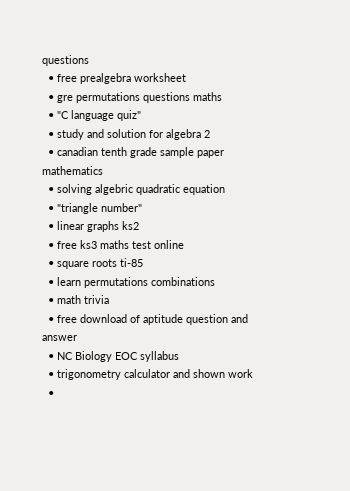questions
  • free prealgebra worksheet
  • gre permutations questions maths
  • "C language quiz"
  • study and solution for algebra 2
  • canadian tenth grade sample paper mathematics
  • solving algebric quadratic equation
  • "triangle number"
  • linear graphs ks2
  • free ks3 maths test online
  • square roots ti-85
  • learn permutations combinations
  • math trivia
  • free download of aptitude question and answer
  • NC Biology EOC syllabus
  • trigonometry calculator and shown work
  •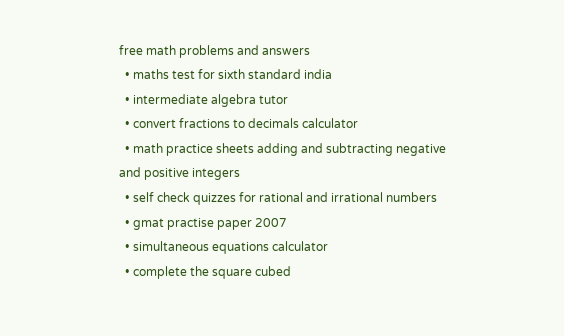free math problems and answers
  • maths test for sixth standard india
  • intermediate algebra tutor
  • convert fractions to decimals calculator
  • math practice sheets adding and subtracting negative and positive integers
  • self check quizzes for rational and irrational numbers
  • gmat practise paper 2007
  • simultaneous equations calculator
  • complete the square cubed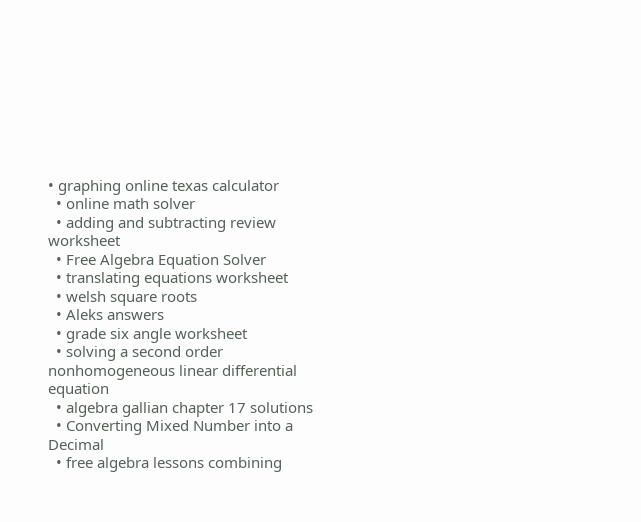• graphing online texas calculator
  • online math solver
  • adding and subtracting review worksheet
  • Free Algebra Equation Solver
  • translating equations worksheet
  • welsh square roots
  • Aleks answers
  • grade six angle worksheet
  • solving a second order nonhomogeneous linear differential equation
  • algebra gallian chapter 17 solutions
  • Converting Mixed Number into a Decimal
  • free algebra lessons combining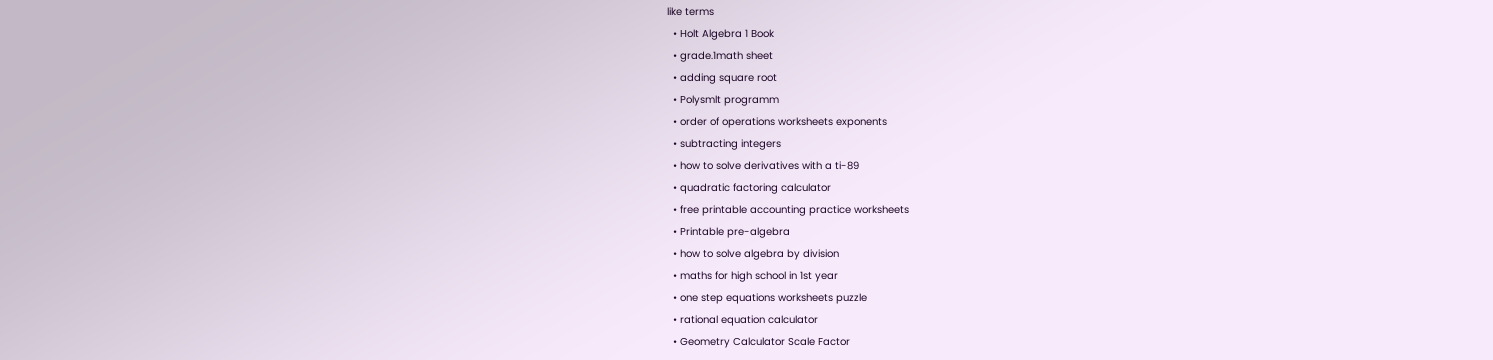like terms
  • Holt Algebra 1 Book
  • grade.1math sheet
  • adding square root
  • Polysmlt programm
  • order of operations worksheets exponents
  • subtracting integers
  • how to solve derivatives with a ti-89
  • quadratic factoring calculator
  • free printable accounting practice worksheets
  • Printable pre-algebra
  • how to solve algebra by division
  • maths for high school in 1st year
  • one step equations worksheets puzzle
  • rational equation calculator
  • Geometry Calculator Scale Factor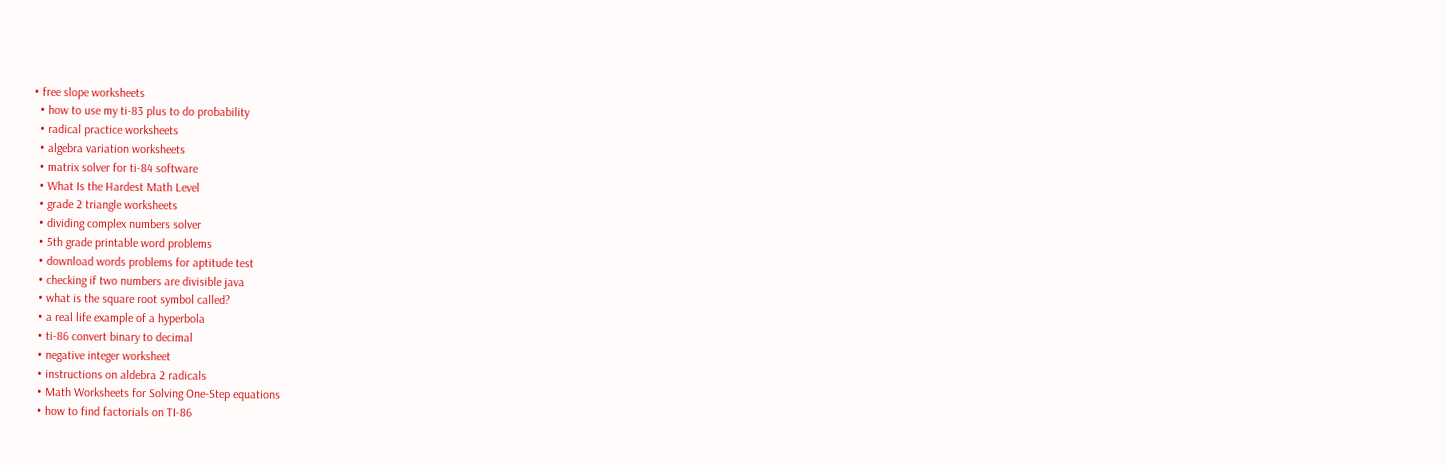• free slope worksheets
  • how to use my ti-83 plus to do probability
  • radical practice worksheets
  • algebra variation worksheets
  • matrix solver for ti-84 software
  • What Is the Hardest Math Level
  • grade 2 triangle worksheets
  • dividing complex numbers solver
  • 5th grade printable word problems
  • download words problems for aptitude test
  • checking if two numbers are divisible java
  • what is the square root symbol called?
  • a real life example of a hyperbola
  • ti-86 convert binary to decimal
  • negative integer worksheet
  • instructions on aldebra 2 radicals
  • Math Worksheets for Solving One-Step equations
  • how to find factorials on TI-86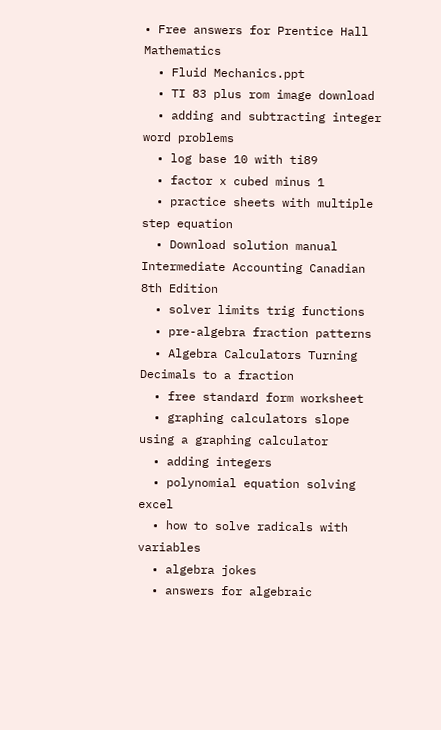• Free answers for Prentice Hall Mathematics
  • Fluid Mechanics.ppt
  • TI 83 plus rom image download
  • adding and subtracting integer word problems
  • log base 10 with ti89
  • factor x cubed minus 1
  • practice sheets with multiple step equation
  • Download solution manual Intermediate Accounting Canadian 8th Edition
  • solver limits trig functions
  • pre-algebra fraction patterns
  • Algebra Calculators Turning Decimals to a fraction
  • free standard form worksheet
  • graphing calculators slope using a graphing calculator
  • adding integers
  • polynomial equation solving excel
  • how to solve radicals with variables
  • algebra jokes
  • answers for algebraic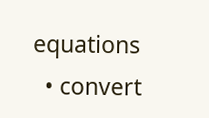equations
  • convert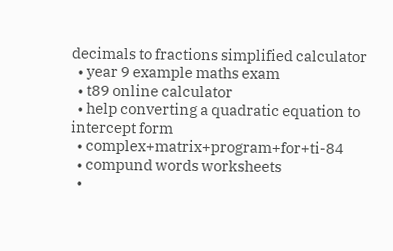decimals to fractions simplified calculator
  • year 9 example maths exam
  • t89 online calculator
  • help converting a quadratic equation to intercept form
  • complex+matrix+program+for+ti-84
  • compund words worksheets
  •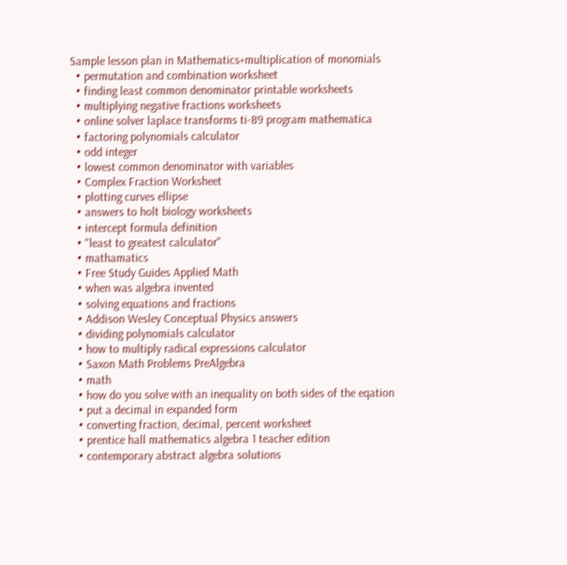Sample lesson plan in Mathematics+multiplication of monomials
  • permutation and combination worksheet
  • finding least common denominator printable worksheets
  • multiplying negative fractions worksheets
  • online solver laplace transforms ti-89 program mathematica
  • factoring polynomials calculator
  • odd integer
  • lowest common denominator with variables
  • Complex Fraction Worksheet
  • plotting curves ellipse
  • answers to holt biology worksheets
  • intercept formula definition
  • "least to greatest calculator"
  • mathamatics
  • Free Study Guides Applied Math
  • when was algebra invented
  • solving equations and fractions
  • Addison Wesley Conceptual Physics answers
  • dividing polynomials calculator
  • how to multiply radical expressions calculator
  • Saxon Math Problems PreAlgebra
  • math
  • how do you solve with an inequality on both sides of the eqation
  • put a decimal in expanded form
  • converting fraction, decimal, percent worksheet
  • prentice hall mathematics algebra 1 teacher edition
  • contemporary abstract algebra solutions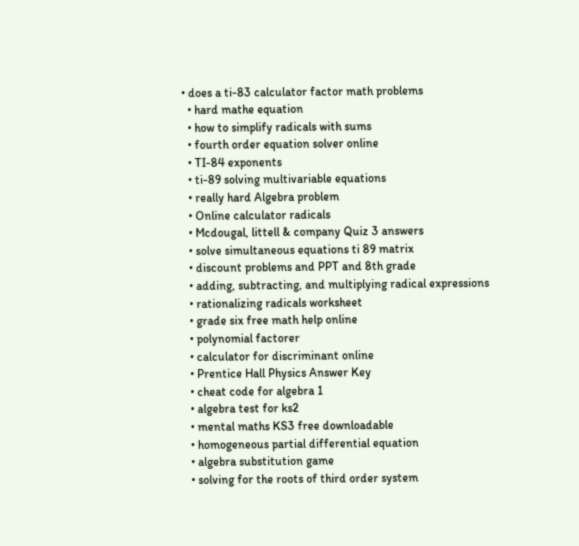• does a ti-83 calculator factor math problems
  • hard mathe equation
  • how to simplify radicals with sums
  • fourth order equation solver online
  • TI-84 exponents
  • ti-89 solving multivariable equations
  • really hard Algebra problem
  • Online calculator radicals
  • Mcdougal, littell & company Quiz 3 answers
  • solve simultaneous equations ti 89 matrix
  • discount problems and PPT and 8th grade
  • adding, subtracting, and multiplying radical expressions
  • rationalizing radicals worksheet
  • grade six free math help online
  • polynomial factorer
  • calculator for discriminant online
  • Prentice Hall Physics Answer Key
  • cheat code for algebra 1
  • algebra test for ks2
  • mental maths KS3 free downloadable
  • homogeneous partial differential equation
  • algebra substitution game
  • solving for the roots of third order system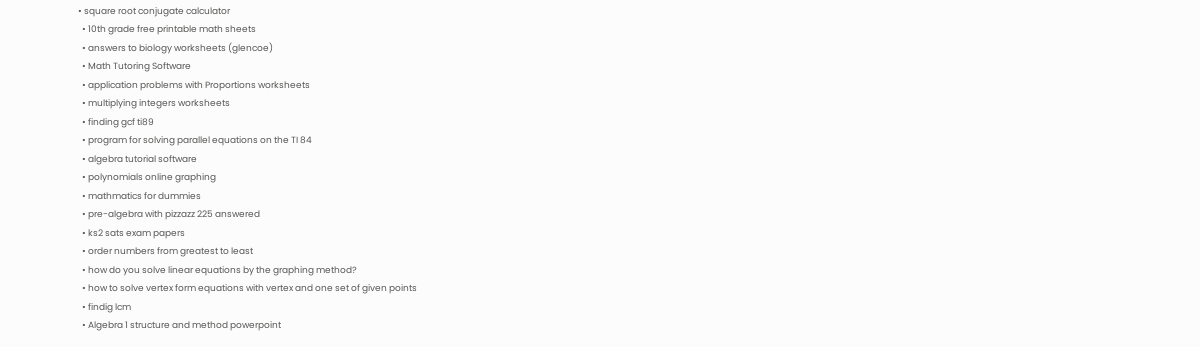• square root conjugate calculator
  • 10th grade free printable math sheets
  • answers to biology worksheets (glencoe)
  • Math Tutoring Software
  • application problems with Proportions worksheets
  • multiplying integers worksheets
  • finding gcf ti89
  • program for solving parallel equations on the TI 84
  • algebra tutorial software
  • polynomials online graphing
  • mathmatics for dummies
  • pre-algebra with pizzazz 225 answered
  • ks2 sats exam papers
  • order numbers from greatest to least
  • how do you solve linear equations by the graphing method?
  • how to solve vertex form equations with vertex and one set of given points
  • findig lcm
  • Algebra 1 structure and method powerpoint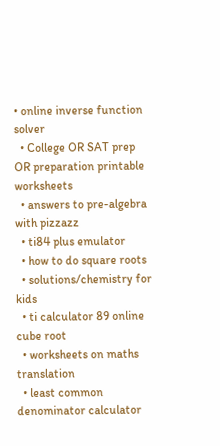• online inverse function solver
  • College OR SAT prep OR preparation printable worksheets
  • answers to pre-algebra with pizzazz
  • ti84 plus emulator
  • how to do square roots
  • solutions/chemistry for kids
  • ti calculator 89 online cube root
  • worksheets on maths translation
  • least common denominator calculator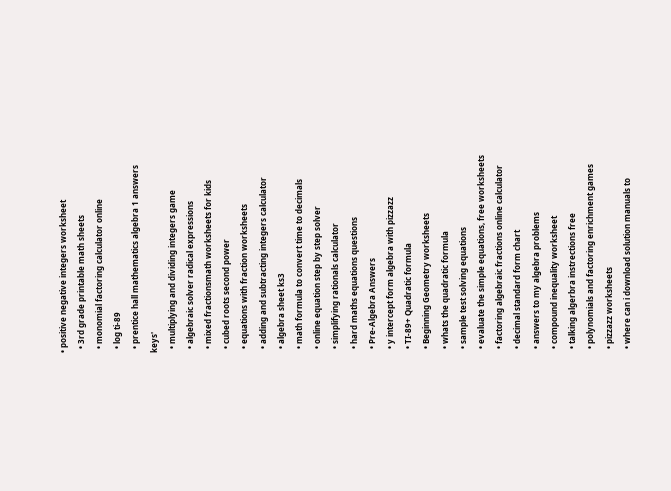• positive negative integers worksheet
  • 3rd grade printable math sheets
  • monomial factoring calculator online
  • log ti-89
  • prentice hall mathematics algebra 1 answers keys'
  • multiplying and dividing integers game
  • algebraic solver radical expressions
  • mixed fractionsmath worksheets for kids
  • cubed roots second power
  • equations with fraction worksheets
  • adding and subtracting integers calculator
  • algebra sheet ks3
  • math formula to convert time to decimals
  • online equation step by step solver
  • simplifying rationals calculator
  • hard maths equations questions
  • Pre-Algebra Answers
  • y intercept form algebra with pizzazz
  • TI-89+ Quadratic formula
  • Beginning Geometry worksheets
  • whats the quadratic formula
  • sample test solving equations
  • evaluate the simple equations, free worksheets
  • factoring algebraic fractions online calculator
  • decimal standard form chart
  • answers to my algebra problems
  • compound inequality worksheet
  • talking algerbra instrections free
  • polynomials and factoring enrichment games
  • pizzazz worksheets
  • where can i download solution manuals to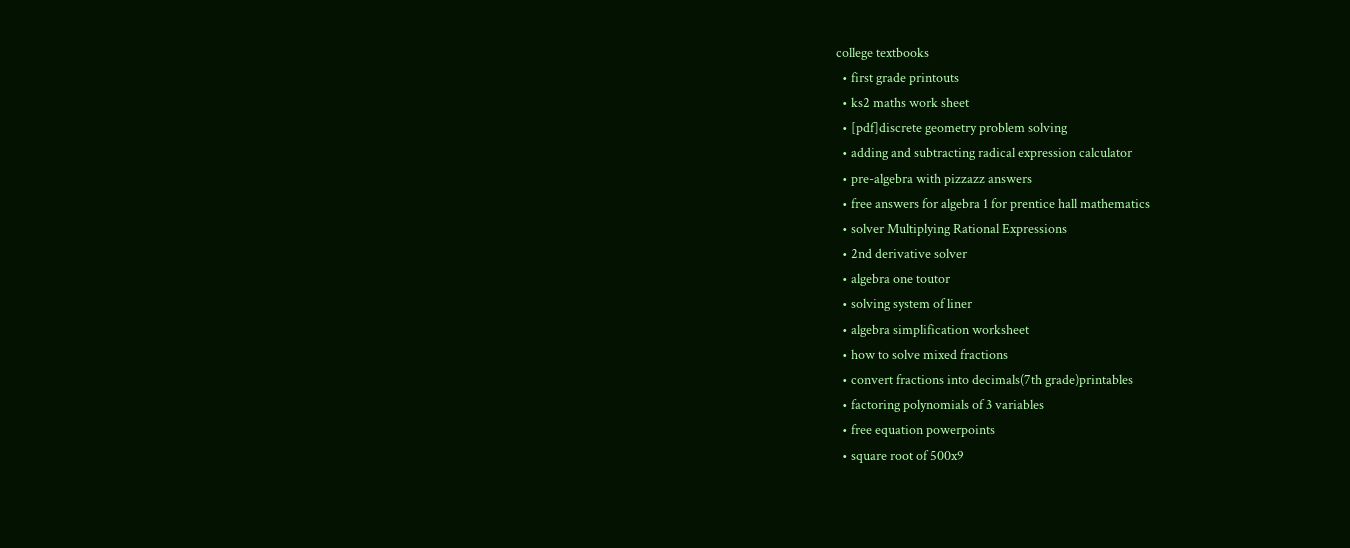college textbooks
  • first grade printouts
  • ks2 maths work sheet
  • [pdf]discrete geometry problem solving
  • adding and subtracting radical expression calculator
  • pre-algebra with pizzazz answers
  • free answers for algebra 1 for prentice hall mathematics
  • solver Multiplying Rational Expressions
  • 2nd derivative solver
  • algebra one toutor
  • solving system of liner
  • algebra simplification worksheet
  • how to solve mixed fractions
  • convert fractions into decimals(7th grade)printables
  • factoring polynomials of 3 variables
  • free equation powerpoints
  • square root of 500x9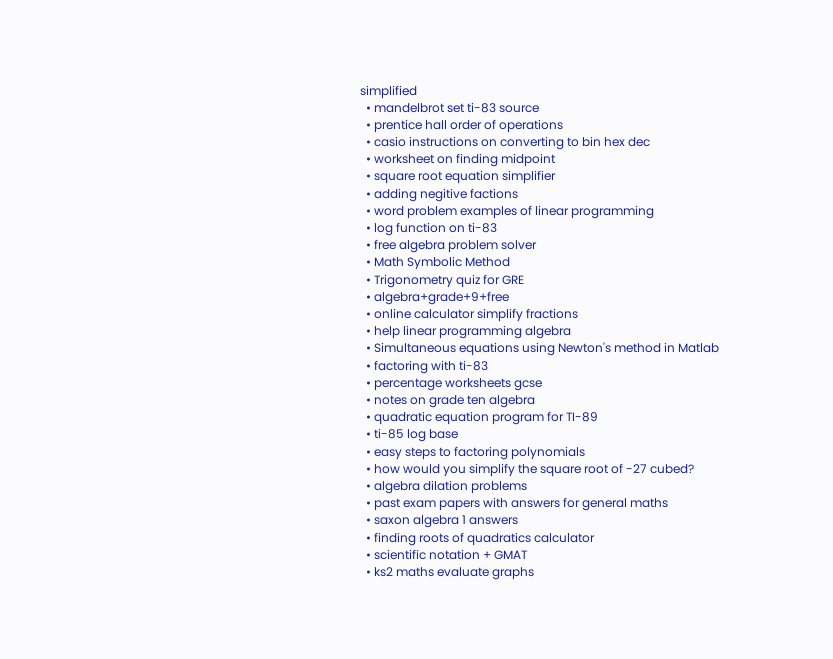simplified
  • mandelbrot set ti-83 source
  • prentice hall order of operations
  • casio instructions on converting to bin hex dec
  • worksheet on finding midpoint
  • square root equation simplifier
  • adding negitive factions
  • word problem examples of linear programming
  • log function on ti-83
  • free algebra problem solver
  • Math Symbolic Method
  • Trigonometry quiz for GRE
  • algebra+grade+9+free
  • online calculator simplify fractions
  • help linear programming algebra
  • Simultaneous equations using Newton's method in Matlab
  • factoring with ti-83
  • percentage worksheets gcse
  • notes on grade ten algebra
  • quadratic equation program for TI-89
  • ti-85 log base
  • easy steps to factoring polynomials
  • how would you simplify the square root of -27 cubed?
  • algebra dilation problems
  • past exam papers with answers for general maths
  • saxon algebra 1 answers
  • finding roots of quadratics calculator
  • scientific notation + GMAT
  • ks2 maths evaluate graphs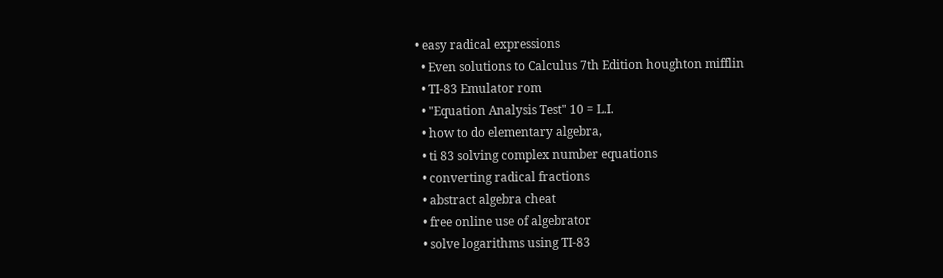• easy radical expressions
  • Even solutions to Calculus 7th Edition houghton mifflin
  • TI-83 Emulator rom
  • "Equation Analysis Test" 10 = L.I.
  • how to do elementary algebra,
  • ti 83 solving complex number equations
  • converting radical fractions
  • abstract algebra cheat
  • free online use of algebrator
  • solve logarithms using TI-83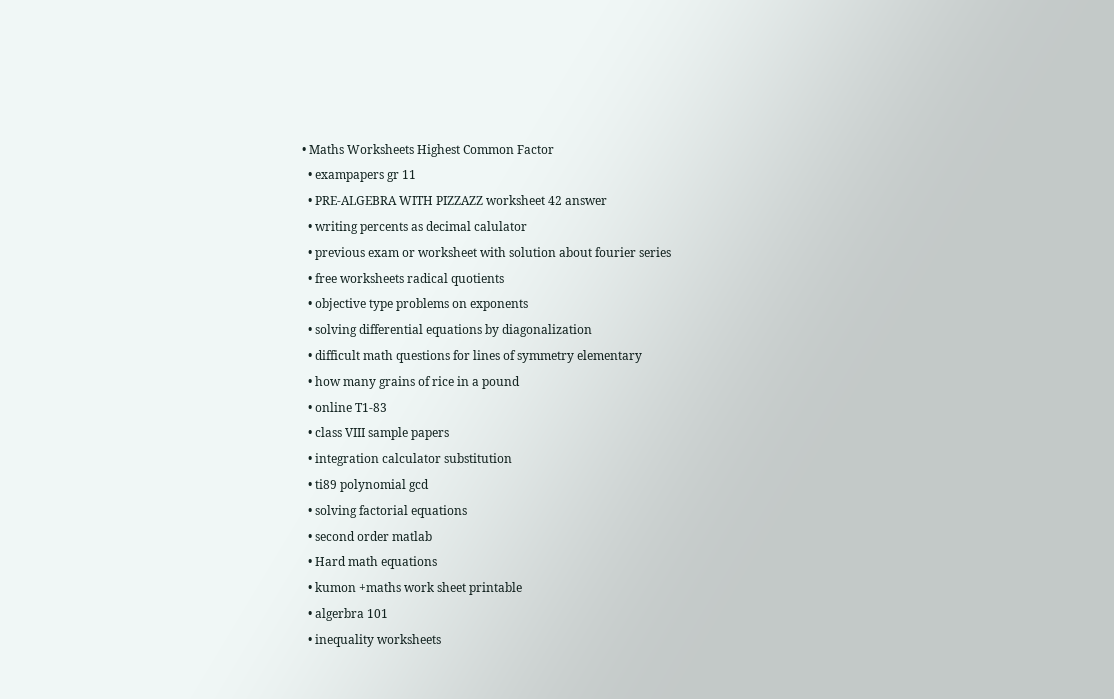• Maths Worksheets Highest Common Factor
  • exampapers gr 11
  • PRE-ALGEBRA WITH PIZZAZZ worksheet 42 answer
  • writing percents as decimal calulator
  • previous exam or worksheet with solution about fourier series
  • free worksheets radical quotients
  • objective type problems on exponents
  • solving differential equations by diagonalization
  • difficult math questions for lines of symmetry elementary
  • how many grains of rice in a pound
  • online T1-83
  • class VIII sample papers
  • integration calculator substitution
  • ti89 polynomial gcd
  • solving factorial equations
  • second order matlab
  • Hard math equations
  • kumon +maths work sheet printable
  • algerbra 101
  • inequality worksheets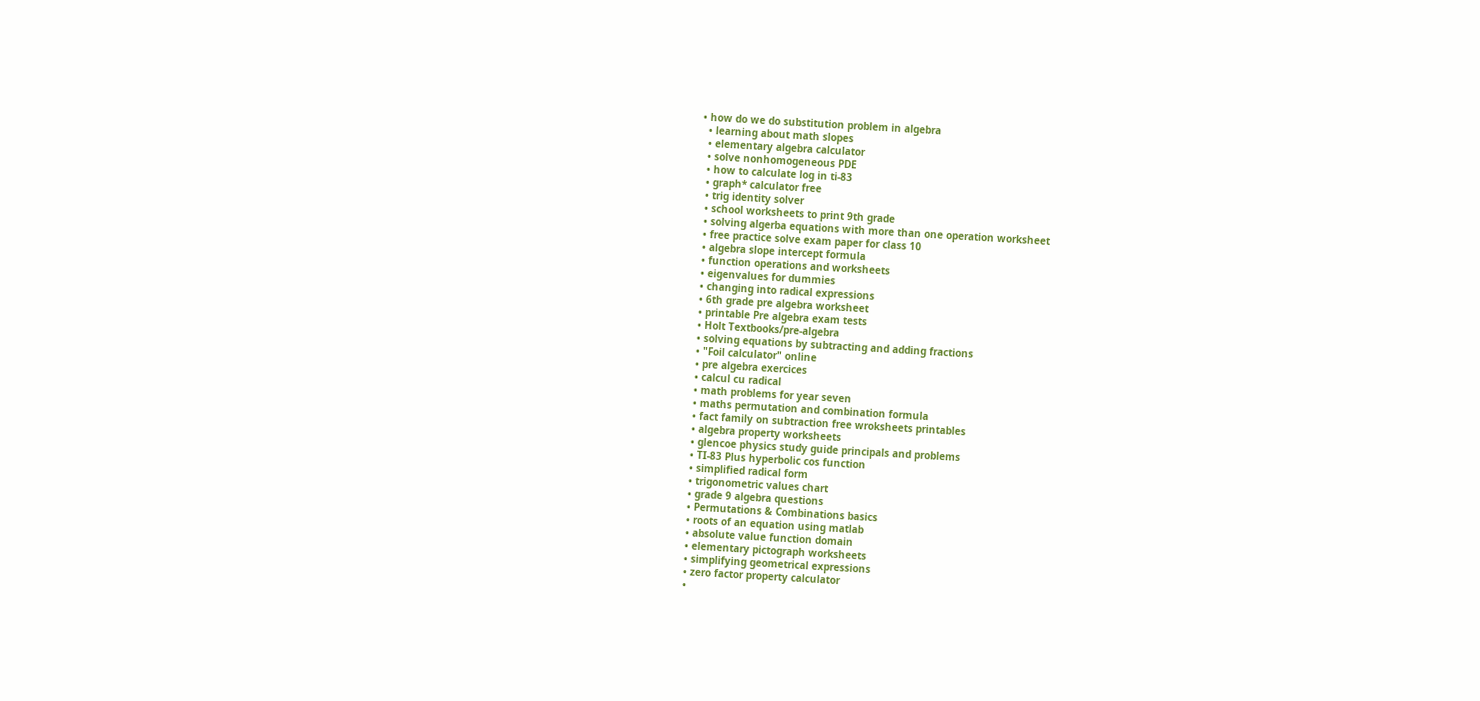• how do we do substitution problem in algebra
  • learning about math slopes
  • elementary algebra calculator
  • solve nonhomogeneous PDE
  • how to calculate log in ti-83
  • graph* calculator free
  • trig identity solver
  • school worksheets to print 9th grade
  • solving algerba equations with more than one operation worksheet
  • free practice solve exam paper for class 10
  • algebra slope intercept formula
  • function operations and worksheets
  • eigenvalues for dummies
  • changing into radical expressions
  • 6th grade pre algebra worksheet
  • printable Pre algebra exam tests
  • Holt Textbooks/pre-algebra
  • solving equations by subtracting and adding fractions
  • "Foil calculator" online
  • pre algebra exercices
  • calcul cu radical
  • math problems for year seven
  • maths permutation and combination formula
  • fact family on subtraction free wroksheets printables
  • algebra property worksheets
  • glencoe physics study guide principals and problems
  • TI-83 Plus hyperbolic cos function
  • simplified radical form
  • trigonometric values chart
  • grade 9 algebra questions
  • Permutations & Combinations basics
  • roots of an equation using matlab
  • absolute value function domain
  • elementary pictograph worksheets
  • simplifying geometrical expressions
  • zero factor property calculator
  •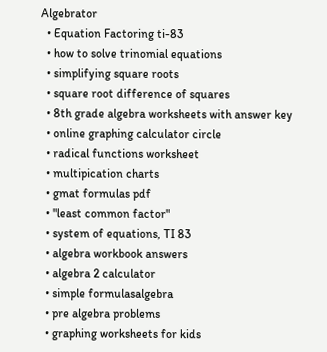Algebrator
  • Equation Factoring ti-83
  • how to solve trinomial equations
  • simplifying square roots
  • square root difference of squares
  • 8th grade algebra worksheets with answer key
  • online graphing calculator circle
  • radical functions worksheet
  • multipication charts
  • gmat formulas pdf
  • "least common factor"
  • system of equations, TI 83
  • algebra workbook answers
  • algebra 2 calculator
  • simple formulasalgebra
  • pre algebra problems
  • graphing worksheets for kids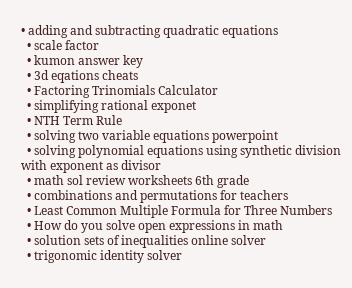• adding and subtracting quadratic equations
  • scale factor
  • kumon answer key
  • 3d eqations cheats
  • Factoring Trinomials Calculator
  • simplifying rational exponet
  • NTH Term Rule
  • solving two variable equations powerpoint
  • solving polynomial equations using synthetic division with exponent as divisor
  • math sol review worksheets 6th grade
  • combinations and permutations for teachers
  • Least Common Multiple Formula for Three Numbers
  • How do you solve open expressions in math
  • solution sets of inequalities online solver
  • trigonomic identity solver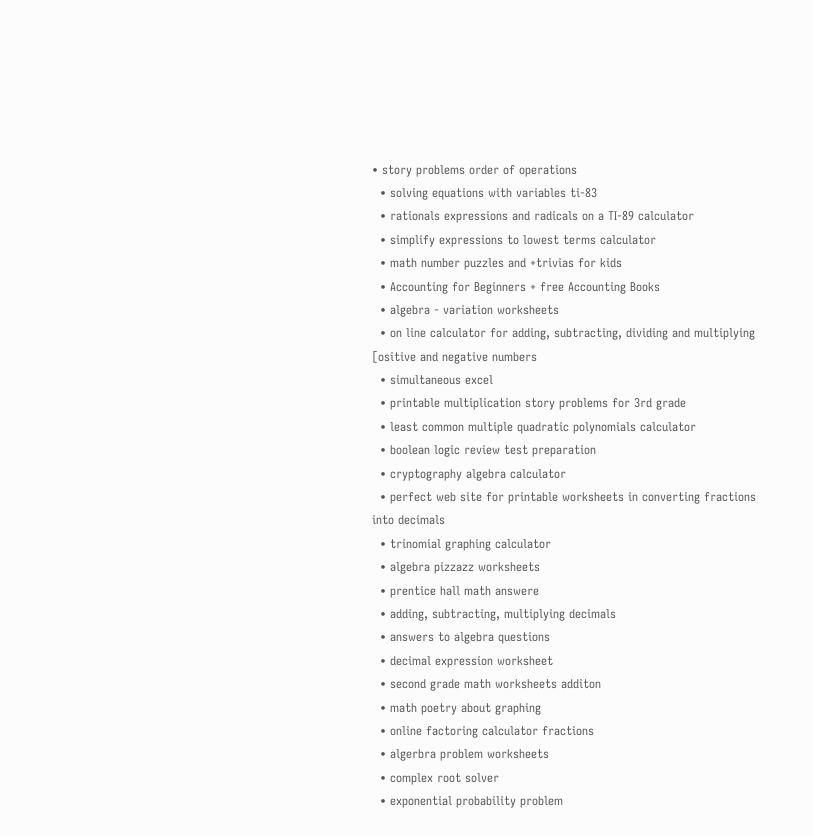• story problems order of operations
  • solving equations with variables ti-83
  • rationals expressions and radicals on a TI-89 calculator
  • simplify expressions to lowest terms calculator
  • math number puzzles and +trivias for kids
  • Accounting for Beginners + free Accounting Books
  • algebra - variation worksheets
  • on line calculator for adding, subtracting, dividing and multiplying [ositive and negative numbers
  • simultaneous excel
  • printable multiplication story problems for 3rd grade
  • least common multiple quadratic polynomials calculator
  • boolean logic review test preparation
  • cryptography algebra calculator
  • perfect web site for printable worksheets in converting fractions into decimals
  • trinomial graphing calculator
  • algebra pizzazz worksheets
  • prentice hall math answere
  • adding, subtracting, multiplying decimals
  • answers to algebra questions
  • decimal expression worksheet
  • second grade math worksheets additon
  • math poetry about graphing
  • online factoring calculator fractions
  • algerbra problem worksheets
  • complex root solver
  • exponential probability problem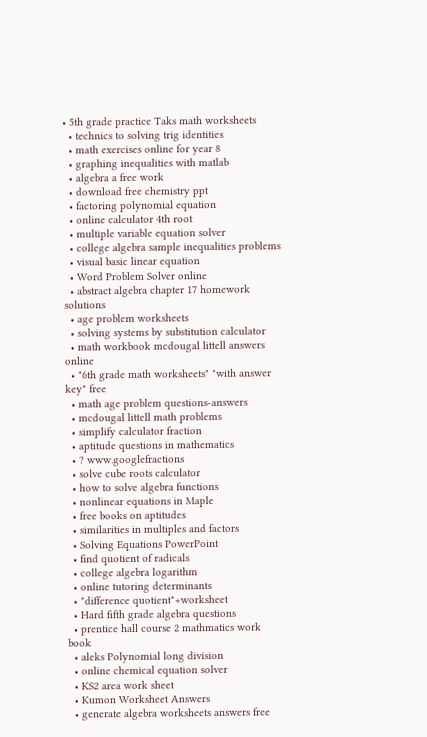• 5th grade practice Taks math worksheets
  • technics to solving trig identities
  • math exercises online for year 8
  • graphing inequalities with matlab
  • algebra a free work
  • download free chemistry ppt
  • factoring polynomial equation
  • online calculator 4th root
  • multiple variable equation solver
  • college algebra sample inequalities problems
  • visual basic linear equation
  • Word Problem Solver online
  • abstract algebra chapter 17 homework solutions
  • age problem worksheets
  • solving systems by substitution calculator
  • math workbook mcdougal littell answers online
  • "6th grade math worksheets" "with answer key" free
  • math age problem questions-answers
  • mcdougal littell math problems
  • simplify calculator fraction
  • aptitude questions in mathematics
  • ? www.googlefractions
  • solve cube roots calculator
  • how to solve algebra functions
  • nonlinear equations in Maple
  • free books on aptitudes
  • similarities in multiples and factors
  • Solving Equations PowerPoint
  • find quotient of radicals
  • college algebra logarithm
  • online tutoring determinants
  • "difference quotient"+worksheet
  • Hard fifth grade algebra questions
  • prentice hall course 2 mathmatics work book
  • aleks Polynomial long division
  • online chemical equation solver
  • KS2 area work sheet
  • Kumon Worksheet Answers
  • generate algebra worksheets answers free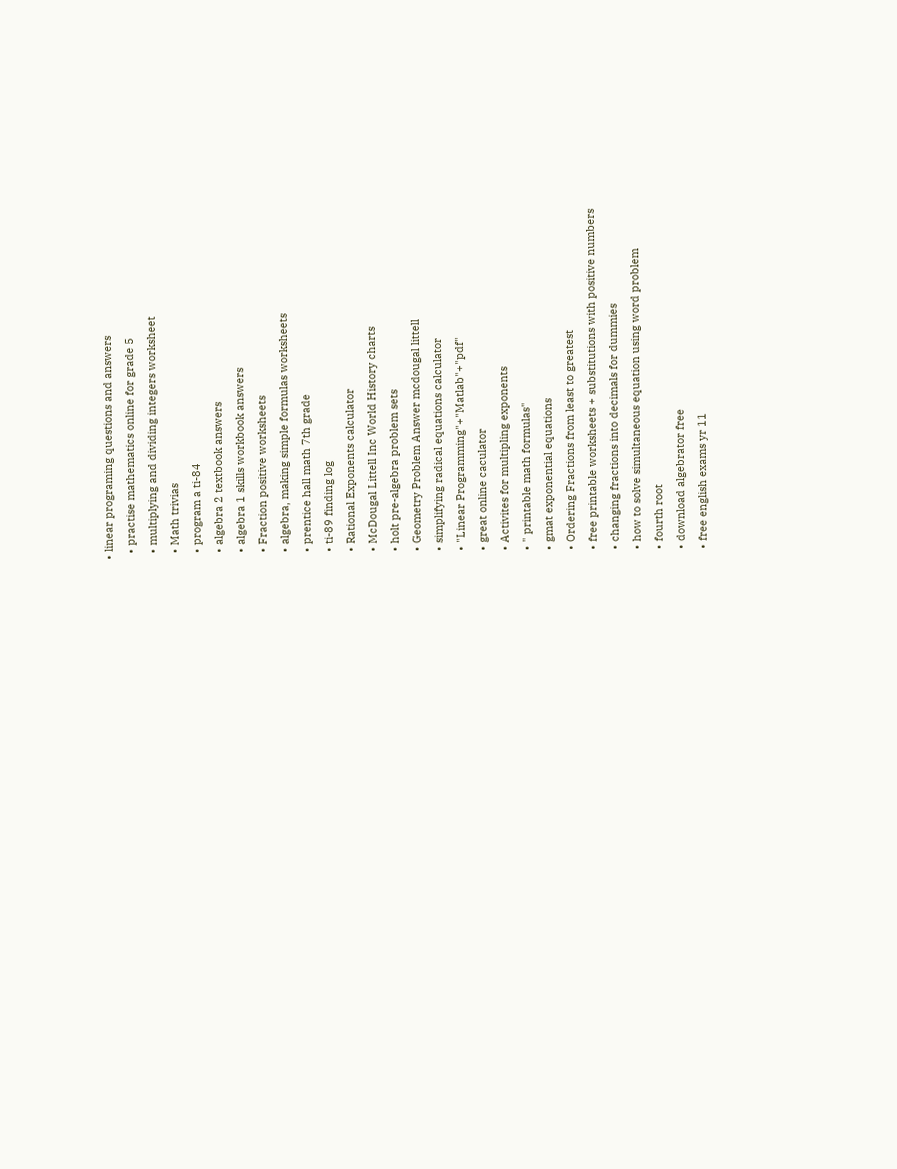• linear programing questions and answers
  • practise mathematics online for grade 5
  • multiplying and dividing integers worksheet
  • Math trivias
  • program a ti-84
  • algebra 2 textbook answers
  • algebra 1 skills workbook answers
  • Fraction positive worksheets
  • algebra, making simple formulas worksheets
  • prentice hall math 7th grade
  • ti-89 finding log
  • Rational Exponents calculator
  • McDougal Littell Inc World History charts
  • holt pre-algebra problem sets
  • Geometry Problem Answer mcdougal littell
  • simplifying radical equations calculator
  • "Linear Programming"+"Matlab"+"pdf"
  • great online caculator
  • Activites for multipling exponents
  • " printable math formulas"
  • gmat exponential equations
  • Ordering Fractions from least to greatest
  • free printable worksheets + substitutions with positive numbers
  • changing fractions into decimals for dummies
  • how to solve simultaneous equation using word problem
  • fourth root
  • download algebrator free
  • free english exams yr 11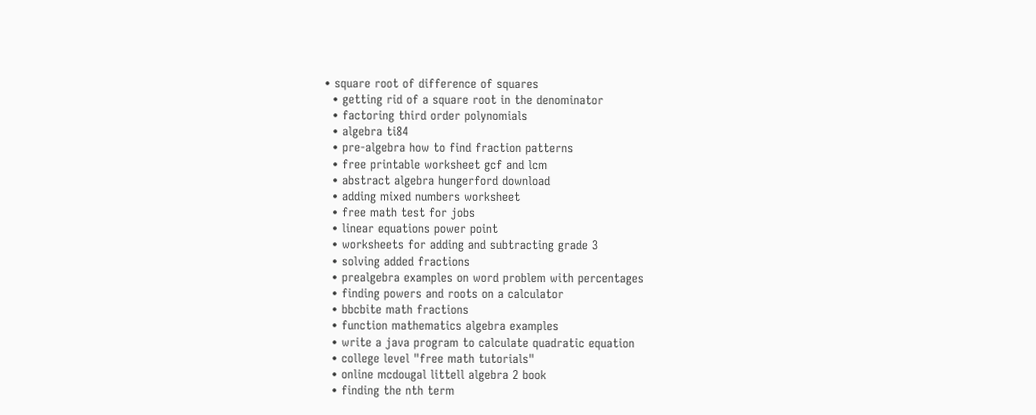• square root of difference of squares
  • getting rid of a square root in the denominator
  • factoring third order polynomials
  • algebra ti84
  • pre-algebra how to find fraction patterns
  • free printable worksheet gcf and lcm
  • abstract algebra hungerford download
  • adding mixed numbers worksheet
  • free math test for jobs
  • linear equations power point
  • worksheets for adding and subtracting grade 3
  • solving added fractions
  • prealgebra examples on word problem with percentages
  • finding powers and roots on a calculator
  • bbcbite math fractions
  • function mathematics algebra examples
  • write a java program to calculate quadratic equation
  • college level "free math tutorials"
  • online mcdougal littell algebra 2 book
  • finding the nth term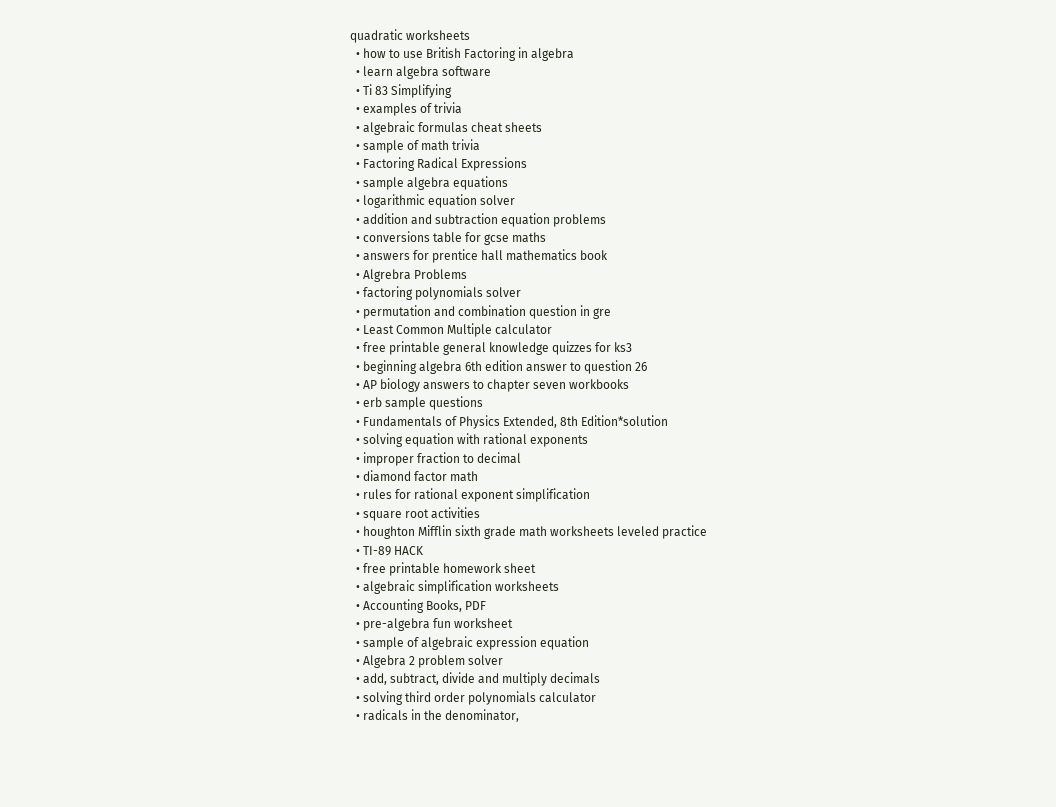quadratic worksheets
  • how to use British Factoring in algebra
  • learn algebra software
  • Ti 83 Simplifying
  • examples of trivia
  • algebraic formulas cheat sheets
  • sample of math trivia
  • Factoring Radical Expressions
  • sample algebra equations
  • logarithmic equation solver
  • addition and subtraction equation problems
  • conversions table for gcse maths
  • answers for prentice hall mathematics book
  • Algrebra Problems
  • factoring polynomials solver
  • permutation and combination question in gre
  • Least Common Multiple calculator
  • free printable general knowledge quizzes for ks3
  • beginning algebra 6th edition answer to question 26
  • AP biology answers to chapter seven workbooks
  • erb sample questions
  • Fundamentals of Physics Extended, 8th Edition*solution
  • solving equation with rational exponents
  • improper fraction to decimal
  • diamond factor math
  • rules for rational exponent simplification
  • square root activities
  • houghton Mifflin sixth grade math worksheets leveled practice
  • TI-89 HACK
  • free printable homework sheet
  • algebraic simplification worksheets
  • Accounting Books, PDF
  • pre-algebra fun worksheet
  • sample of algebraic expression equation
  • Algebra 2 problem solver
  • add, subtract, divide and multiply decimals
  • solving third order polynomials calculator
  • radicals in the denominator,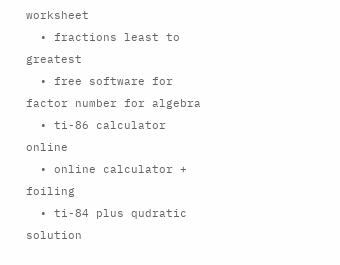worksheet
  • fractions least to greatest
  • free software for factor number for algebra
  • ti-86 calculator online
  • online calculator + foiling
  • ti-84 plus qudratic solution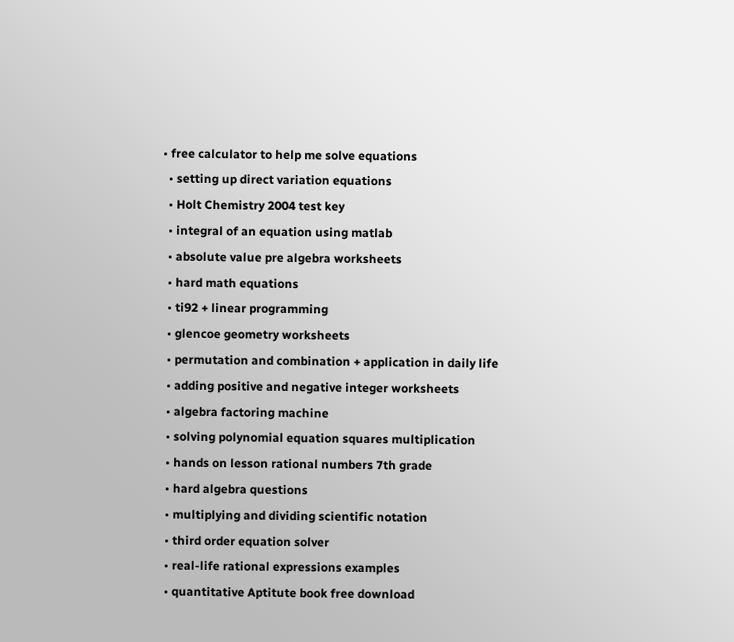• free calculator to help me solve equations
  • setting up direct variation equations
  • Holt Chemistry 2004 test key
  • integral of an equation using matlab
  • absolute value pre algebra worksheets
  • hard math equations
  • ti92 + linear programming
  • glencoe geometry worksheets
  • permutation and combination + application in daily life
  • adding positive and negative integer worksheets
  • algebra factoring machine
  • solving polynomial equation squares multiplication
  • hands on lesson rational numbers 7th grade
  • hard algebra questions
  • multiplying and dividing scientific notation
  • third order equation solver
  • real-life rational expressions examples
  • quantitative Aptitute book free download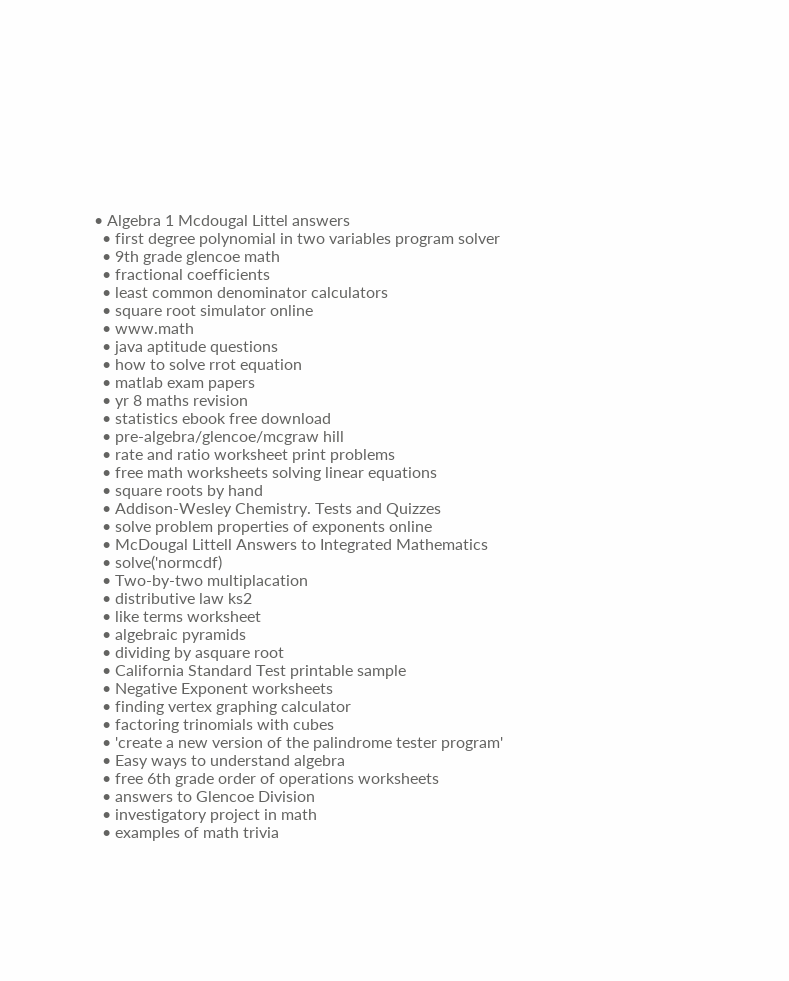• Algebra 1 Mcdougal Littel answers
  • first degree polynomial in two variables program solver
  • 9th grade glencoe math
  • fractional coefficients
  • least common denominator calculators
  • square root simulator online
  • www.math
  • java aptitude questions
  • how to solve rrot equation
  • matlab exam papers
  • yr 8 maths revision
  • statistics ebook free download
  • pre-algebra/glencoe/mcgraw hill
  • rate and ratio worksheet print problems
  • free math worksheets solving linear equations
  • square roots by hand
  • Addison-Wesley Chemistry. Tests and Quizzes
  • solve problem properties of exponents online
  • McDougal Littell Answers to Integrated Mathematics
  • solve('normcdf)
  • Two-by-two multiplacation
  • distributive law ks2
  • like terms worksheet
  • algebraic pyramids
  • dividing by asquare root
  • California Standard Test printable sample
  • Negative Exponent worksheets
  • finding vertex graphing calculator
  • factoring trinomials with cubes
  • 'create a new version of the palindrome tester program'
  • Easy ways to understand algebra
  • free 6th grade order of operations worksheets
  • answers to Glencoe Division
  • investigatory project in math
  • examples of math trivia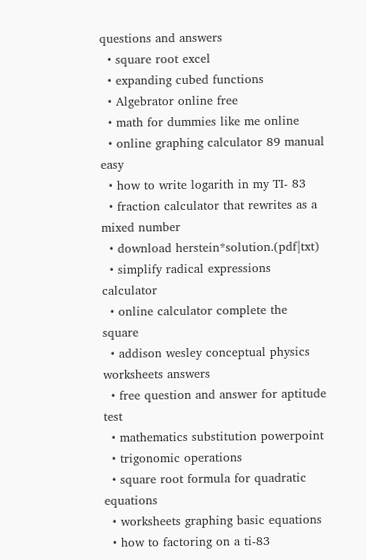questions and answers
  • square root excel
  • expanding cubed functions
  • Algebrator online free
  • math for dummies like me online
  • online graphing calculator 89 manual easy
  • how to write logarith in my TI- 83
  • fraction calculator that rewrites as a mixed number
  • download herstein*solution.(pdf|txt)
  • simplify radical expressions calculator
  • online calculator complete the square
  • addison wesley conceptual physics worksheets answers
  • free question and answer for aptitude test
  • mathematics substitution powerpoint
  • trigonomic operations
  • square root formula for quadratic equations
  • worksheets graphing basic equations
  • how to factoring on a ti-83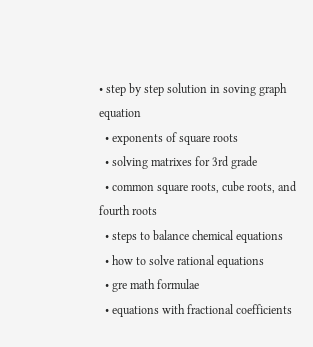• step by step solution in soving graph equation
  • exponents of square roots
  • solving matrixes for 3rd grade
  • common square roots, cube roots, and fourth roots
  • steps to balance chemical equations
  • how to solve rational equations
  • gre math formulae
  • equations with fractional coefficients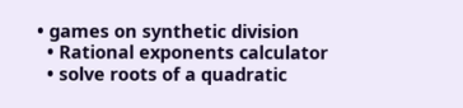• games on synthetic division
  • Rational exponents calculator
  • solve roots of a quadratic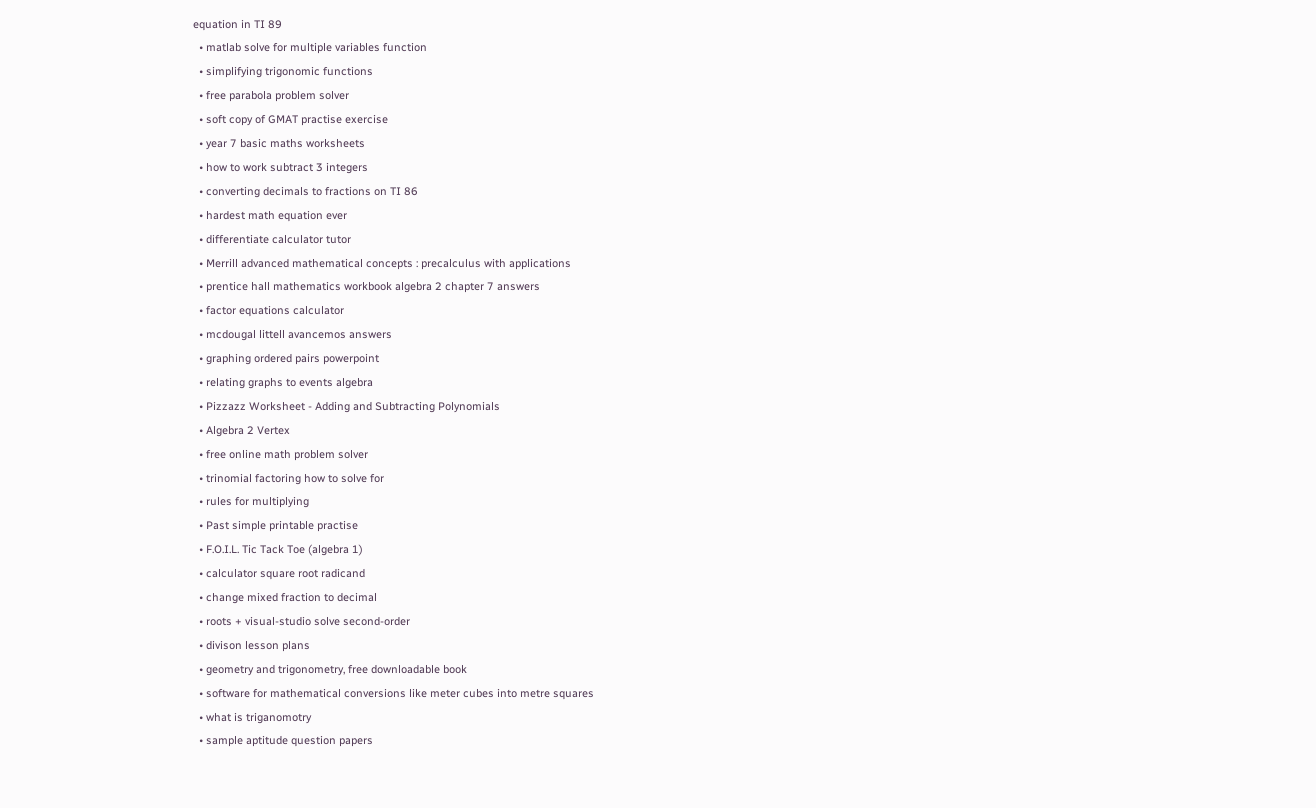equation in TI 89
  • matlab solve for multiple variables function
  • simplifying trigonomic functions
  • free parabola problem solver
  • soft copy of GMAT practise exercise
  • year 7 basic maths worksheets
  • how to work subtract 3 integers
  • converting decimals to fractions on TI 86
  • hardest math equation ever
  • differentiate calculator tutor
  • Merrill advanced mathematical concepts : precalculus with applications
  • prentice hall mathematics workbook algebra 2 chapter 7 answers
  • factor equations calculator
  • mcdougal littell avancemos answers
  • graphing ordered pairs powerpoint
  • relating graphs to events algebra
  • Pizzazz Worksheet - Adding and Subtracting Polynomials
  • Algebra 2 Vertex
  • free online math problem solver
  • trinomial factoring how to solve for
  • rules for multiplying
  • Past simple printable practise
  • F.O.I.L. Tic Tack Toe (algebra 1)
  • calculator square root radicand
  • change mixed fraction to decimal
  • roots + visual-studio solve second-order
  • divison lesson plans
  • geometry and trigonometry, free downloadable book
  • software for mathematical conversions like meter cubes into metre squares
  • what is triganomotry
  • sample aptitude question papers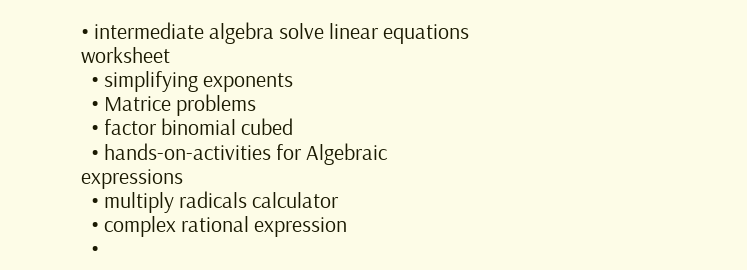• intermediate algebra solve linear equations worksheet
  • simplifying exponents
  • Matrice problems
  • factor binomial cubed
  • hands-on-activities for Algebraic expressions
  • multiply radicals calculator
  • complex rational expression
  •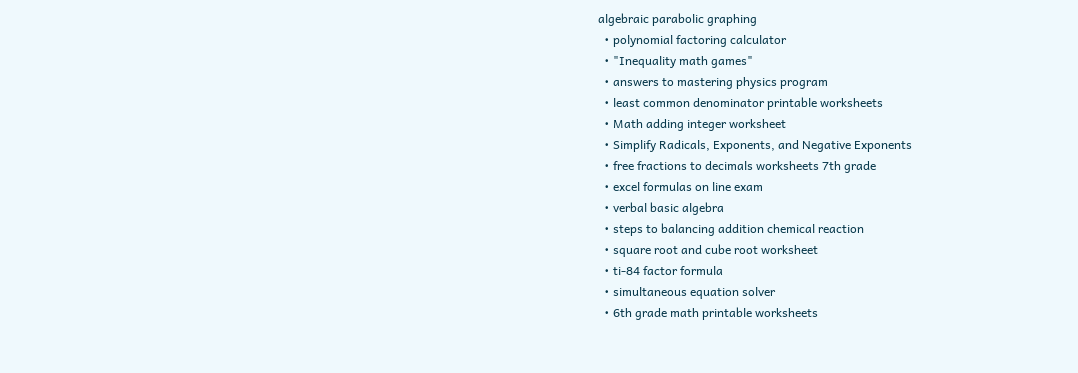algebraic parabolic graphing
  • polynomial factoring calculator
  • "Inequality math games"
  • answers to mastering physics program
  • least common denominator printable worksheets
  • Math adding integer worksheet
  • Simplify Radicals, Exponents, and Negative Exponents
  • free fractions to decimals worksheets 7th grade
  • excel formulas on line exam
  • verbal basic algebra
  • steps to balancing addition chemical reaction
  • square root and cube root worksheet
  • ti-84 factor formula
  • simultaneous equation solver
  • 6th grade math printable worksheets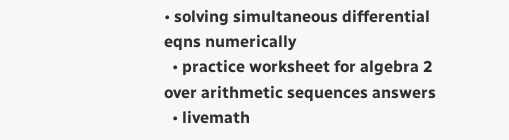• solving simultaneous differential eqns numerically
  • practice worksheet for algebra 2 over arithmetic sequences answers
  • livemath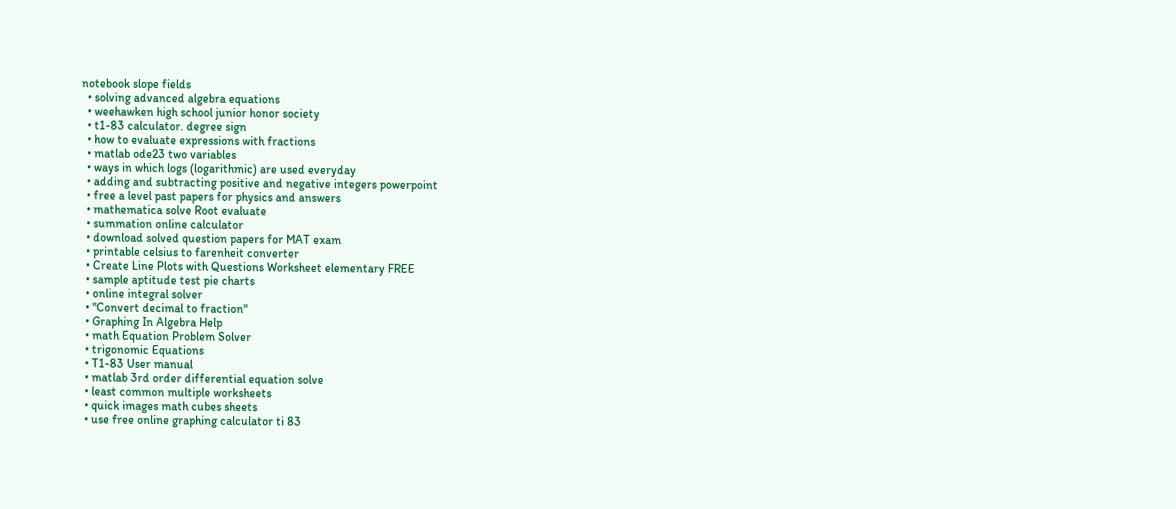notebook slope fields
  • solving advanced algebra equations
  • weehawken high school junior honor society
  • t1-83 calculator. degree sign
  • how to evaluate expressions with fractions
  • matlab ode23 two variables
  • ways in which logs (logarithmic) are used everyday
  • adding and subtracting positive and negative integers powerpoint
  • free a level past papers for physics and answers
  • mathematica solve Root evaluate
  • summation online calculator
  • download solved question papers for MAT exam
  • printable celsius to farenheit converter
  • Create Line Plots with Questions Worksheet elementary FREE
  • sample aptitude test pie charts
  • online integral solver
  • "Convert decimal to fraction"
  • Graphing In Algebra Help
  • math Equation Problem Solver
  • trigonomic Equations
  • T1-83 User manual
  • matlab 3rd order differential equation solve
  • least common multiple worksheets
  • quick images math cubes sheets
  • use free online graphing calculator ti 83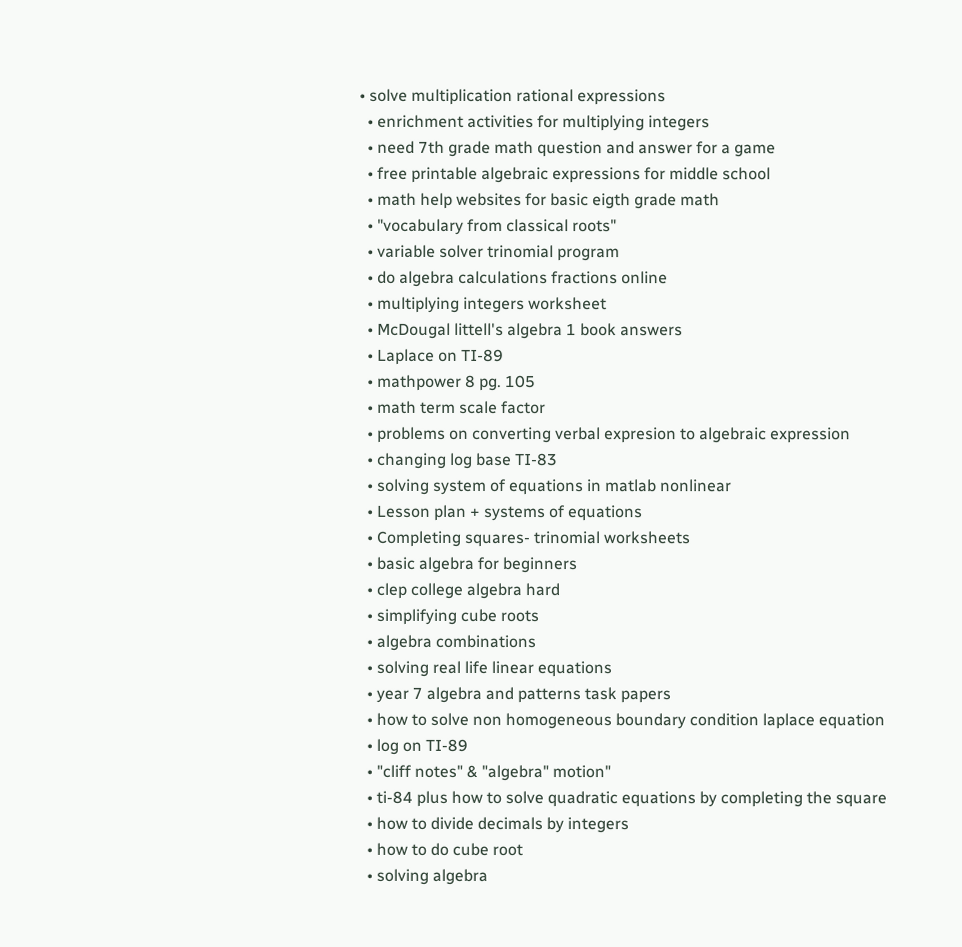• solve multiplication rational expressions
  • enrichment activities for multiplying integers
  • need 7th grade math question and answer for a game
  • free printable algebraic expressions for middle school
  • math help websites for basic eigth grade math
  • "vocabulary from classical roots"
  • variable solver trinomial program
  • do algebra calculations fractions online
  • multiplying integers worksheet
  • McDougal littell's algebra 1 book answers
  • Laplace on TI-89
  • mathpower 8 pg. 105
  • math term scale factor
  • problems on converting verbal expresion to algebraic expression
  • changing log base TI-83
  • solving system of equations in matlab nonlinear
  • Lesson plan + systems of equations
  • Completing squares- trinomial worksheets
  • basic algebra for beginners
  • clep college algebra hard
  • simplifying cube roots
  • algebra combinations
  • solving real life linear equations
  • year 7 algebra and patterns task papers
  • how to solve non homogeneous boundary condition laplace equation
  • log on TI-89
  • "cliff notes" & "algebra" motion"
  • ti-84 plus how to solve quadratic equations by completing the square
  • how to divide decimals by integers
  • how to do cube root
  • solving algebra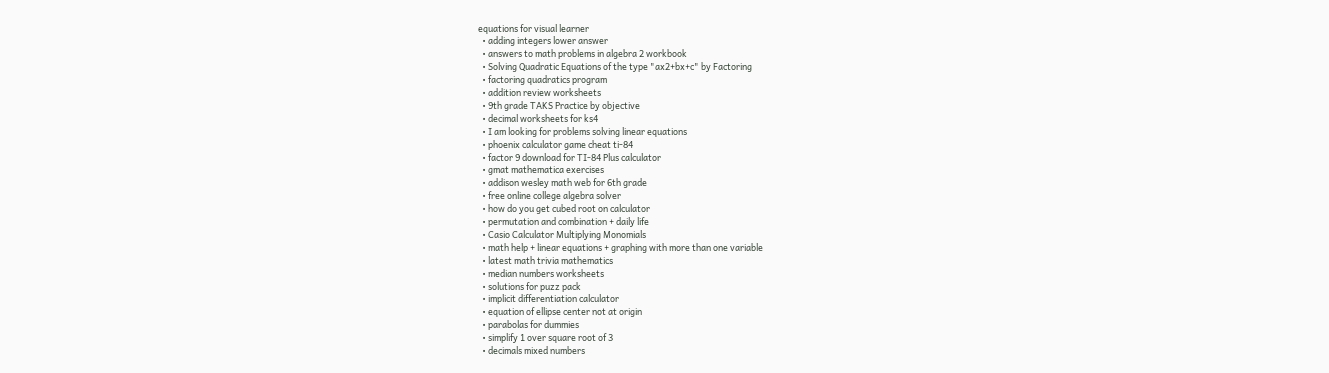equations for visual learner
  • adding integers lower answer
  • answers to math problems in algebra 2 workbook
  • Solving Quadratic Equations of the type "ax2+bx+c" by Factoring
  • factoring quadratics program
  • addition review worksheets
  • 9th grade TAKS Practice by objective
  • decimal worksheets for ks4
  • I am looking for problems solving linear equations
  • phoenix calculator game cheat ti-84
  • factor 9 download for TI-84 Plus calculator
  • gmat mathematica exercises
  • addison wesley math web for 6th grade
  • free online college algebra solver
  • how do you get cubed root on calculator
  • permutation and combination + daily life
  • Casio Calculator Multiplying Monomials
  • math help + linear equations + graphing with more than one variable
  • latest math trivia mathematics
  • median numbers worksheets
  • solutions for puzz pack
  • implicit differentiation calculator
  • equation of ellipse center not at origin
  • parabolas for dummies
  • simplify 1 over square root of 3
  • decimals mixed numbers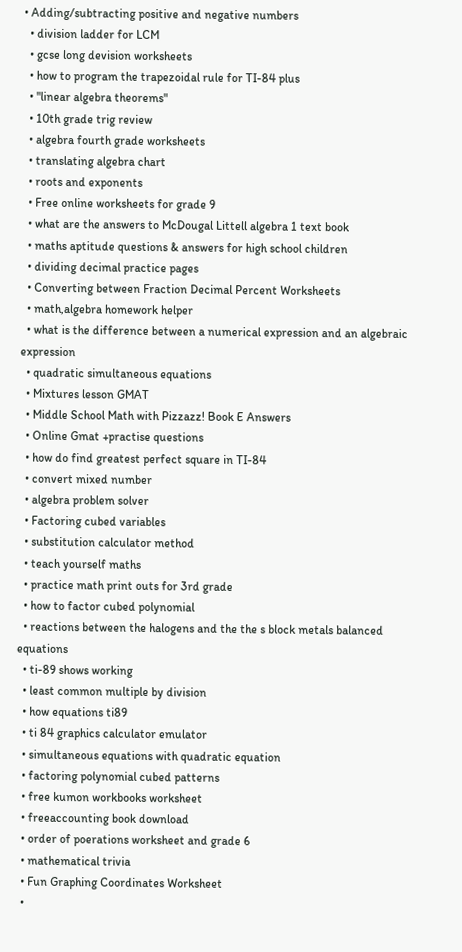• Adding/subtracting positive and negative numbers
  • division ladder for LCM
  • gcse long devision worksheets
  • how to program the trapezoidal rule for TI-84 plus
  • "linear algebra theorems"
  • 10th grade trig review
  • algebra fourth grade worksheets
  • translating algebra chart
  • roots and exponents
  • Free online worksheets for grade 9
  • what are the answers to McDougal Littell algebra 1 text book
  • maths aptitude questions & answers for high school children
  • dividing decimal practice pages
  • Converting between Fraction Decimal Percent Worksheets
  • math,algebra homework helper
  • what is the difference between a numerical expression and an algebraic expression
  • quadratic simultaneous equations
  • Mixtures lesson GMAT
  • Middle School Math with Pizzazz! Book E Answers
  • Online Gmat +practise questions
  • how do find greatest perfect square in TI-84
  • convert mixed number
  • algebra problem solver
  • Factoring cubed variables
  • substitution calculator method
  • teach yourself maths
  • practice math print outs for 3rd grade
  • how to factor cubed polynomial
  • reactions between the halogens and the the s block metals balanced equations
  • ti-89 shows working
  • least common multiple by division
  • how equations ti89
  • ti 84 graphics calculator emulator
  • simultaneous equations with quadratic equation
  • factoring polynomial cubed patterns
  • free kumon workbooks worksheet
  • freeaccounting book download
  • order of poerations worksheet and grade 6
  • mathematical trivia
  • Fun Graphing Coordinates Worksheet
  •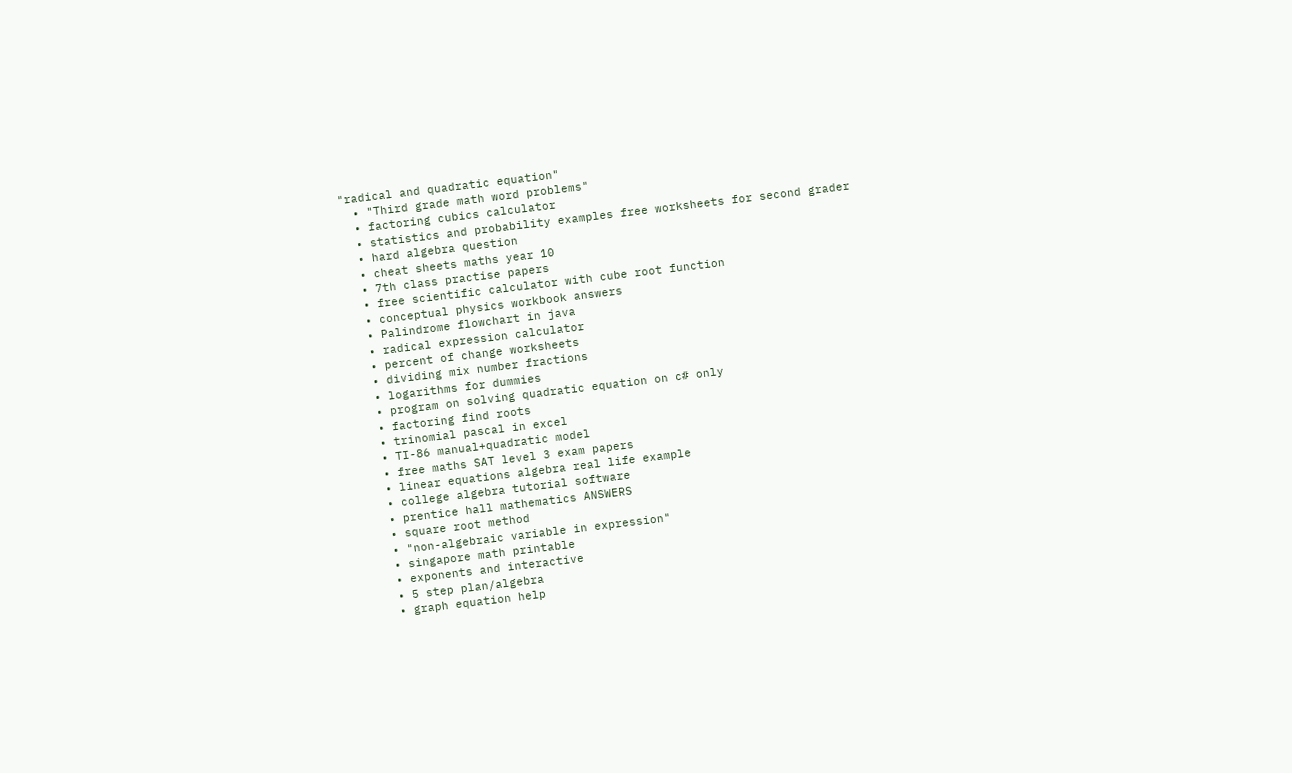"radical and quadratic equation"
  • "Third grade math word problems"
  • factoring cubics calculator
  • statistics and probability examples free worksheets for second grader
  • hard algebra question
  • cheat sheets maths year 10
  • 7th class practise papers
  • free scientific calculator with cube root function
  • conceptual physics workbook answers
  • Palindrome flowchart in java
  • radical expression calculator
  • percent of change worksheets
  • dividing mix number fractions
  • logarithms for dummies
  • program on solving quadratic equation on c# only
  • factoring find roots
  • trinomial pascal in excel
  • TI-86 manual+quadratic model
  • free maths SAT level 3 exam papers
  • linear equations algebra real life example
  • college algebra tutorial software
  • prentice hall mathematics ANSWERS
  • square root method
  • "non-algebraic variable in expression"
  • singapore math printable
  • exponents and interactive
  • 5 step plan/algebra
  • graph equation help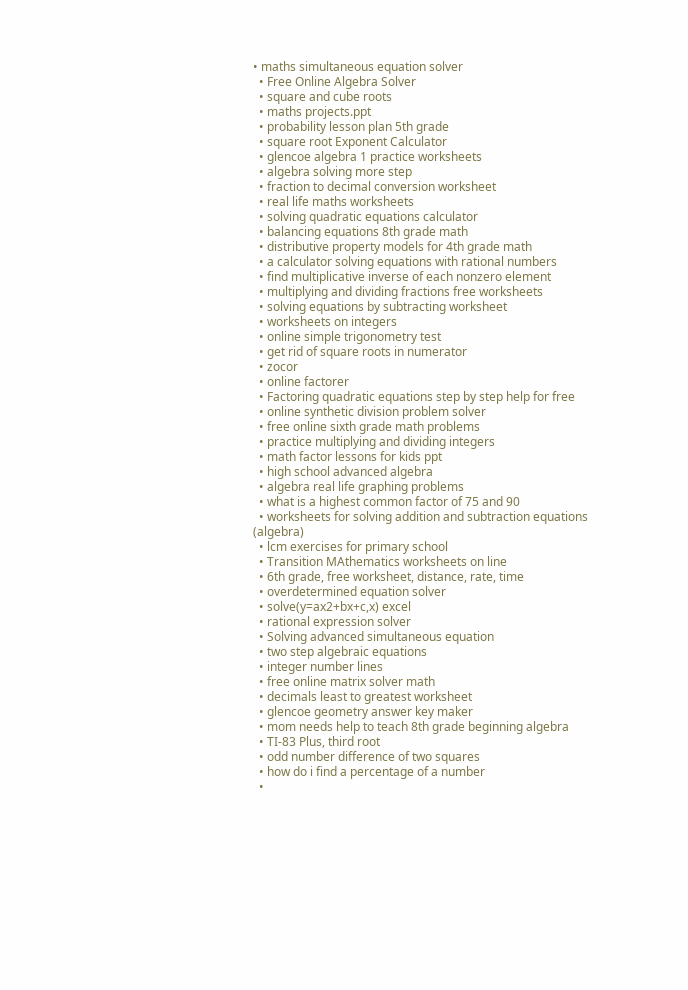• maths simultaneous equation solver
  • Free Online Algebra Solver
  • square and cube roots
  • maths projects.ppt
  • probability lesson plan 5th grade
  • square root Exponent Calculator
  • glencoe algebra 1 practice worksheets
  • algebra solving more step
  • fraction to decimal conversion worksheet
  • real life maths worksheets
  • solving quadratic equations calculator
  • balancing equations 8th grade math
  • distributive property models for 4th grade math
  • a calculator solving equations with rational numbers
  • find multiplicative inverse of each nonzero element
  • multiplying and dividing fractions free worksheets
  • solving equations by subtracting worksheet
  • worksheets on integers
  • online simple trigonometry test
  • get rid of square roots in numerator
  • zocor
  • online factorer
  • Factoring quadratic equations step by step help for free
  • online synthetic division problem solver
  • free online sixth grade math problems
  • practice multiplying and dividing integers
  • math factor lessons for kids ppt
  • high school advanced algebra
  • algebra real life graphing problems
  • what is a highest common factor of 75 and 90
  • worksheets for solving addition and subtraction equations (algebra)
  • lcm exercises for primary school
  • Transition MAthematics worksheets on line
  • 6th grade, free worksheet, distance, rate, time
  • overdetermined equation solver
  • solve(y=ax2+bx+c,x) excel
  • rational expression solver
  • Solving advanced simultaneous equation
  • two step algebraic equations
  • integer number lines
  • free online matrix solver math
  • decimals least to greatest worksheet
  • glencoe geometry answer key maker
  • mom needs help to teach 8th grade beginning algebra
  • TI-83 Plus, third root
  • odd number difference of two squares
  • how do i find a percentage of a number
  •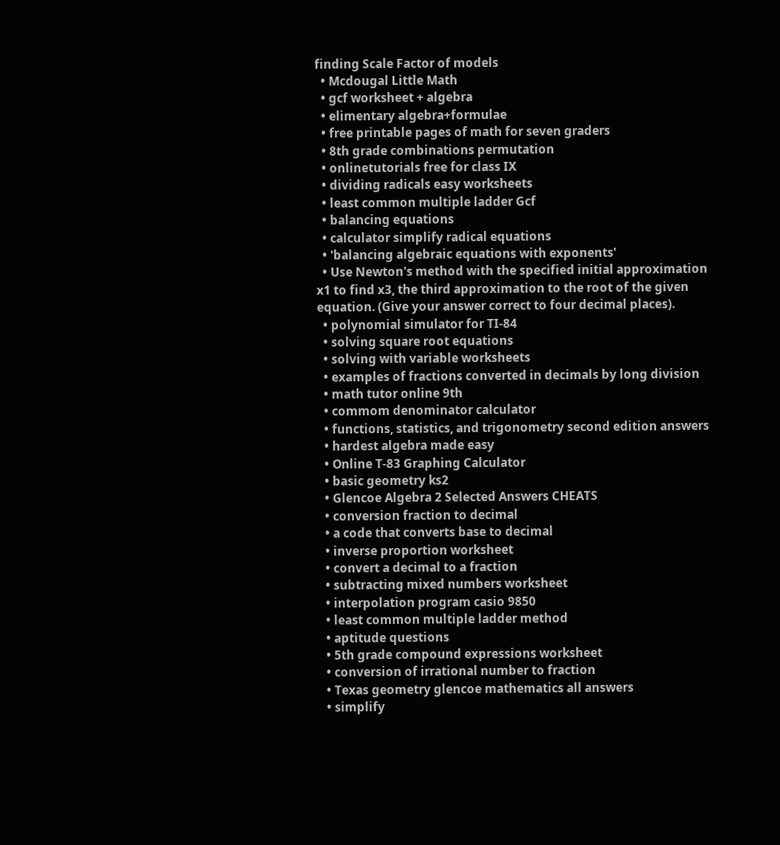finding Scale Factor of models
  • Mcdougal Little Math
  • gcf worksheet + algebra
  • elimentary algebra+formulae
  • free printable pages of math for seven graders
  • 8th grade combinations permutation
  • onlinetutorials free for class IX
  • dividing radicals easy worksheets
  • least common multiple ladder Gcf
  • balancing equations
  • calculator simplify radical equations
  • 'balancing algebraic equations with exponents'
  • Use Newton's method with the specified initial approximation x1 to find x3, the third approximation to the root of the given equation. (Give your answer correct to four decimal places).
  • polynomial simulator for TI-84
  • solving square root equations
  • solving with variable worksheets
  • examples of fractions converted in decimals by long division
  • math tutor online 9th
  • commom denominator calculator
  • functions, statistics, and trigonometry second edition answers
  • hardest algebra made easy
  • Online T-83 Graphing Calculator
  • basic geometry ks2
  • Glencoe Algebra 2 Selected Answers CHEATS
  • conversion fraction to decimal
  • a code that converts base to decimal
  • inverse proportion worksheet
  • convert a decimal to a fraction
  • subtracting mixed numbers worksheet
  • interpolation program casio 9850
  • least common multiple ladder method
  • aptitude questions
  • 5th grade compound expressions worksheet
  • conversion of irrational number to fraction
  • Texas geometry glencoe mathematics all answers
  • simplify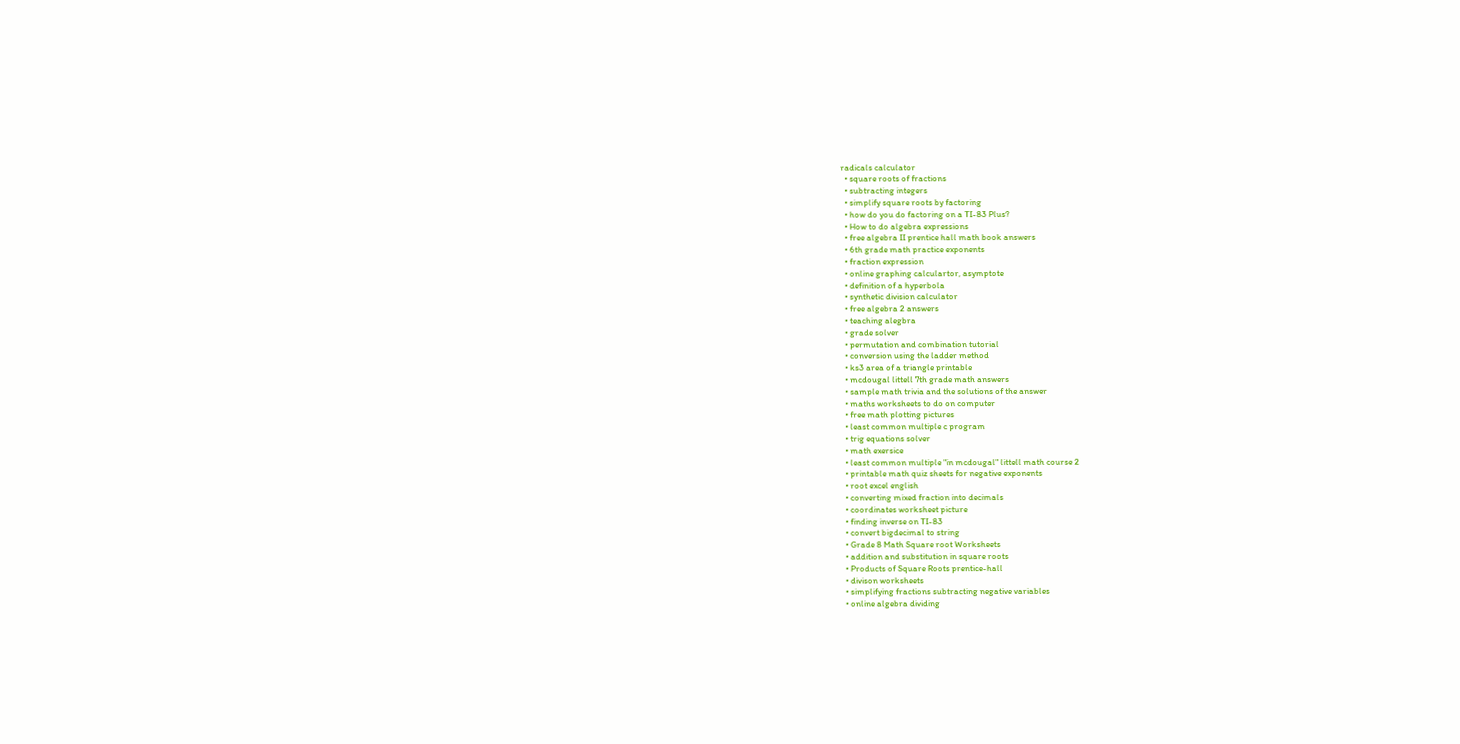radicals calculator
  • square roots of fractions
  • subtracting integers
  • simplify square roots by factoring
  • how do you do factoring on a TI-83 Plus?
  • How to do algebra expressions
  • free algebra II prentice hall math book answers
  • 6th grade math practice exponents
  • fraction expression
  • online graphing calculartor, asymptote
  • definition of a hyperbola
  • synthetic division calculator
  • free algebra 2 answers
  • teaching alegbra
  • grade solver
  • permutation and combination tutorial
  • conversion using the ladder method
  • ks3 area of a triangle printable
  • mcdougal littell 7th grade math answers
  • sample math trivia and the solutions of the answer
  • maths worksheets to do on computer
  • free math plotting pictures
  • least common multiple c program
  • trig equations solver
  • math exersice
  • least common multiple "in mcdougal" littell math course 2
  • printable math quiz sheets for negative exponents
  • root excel english
  • converting mixed fraction into decimals
  • coordinates worksheet picture
  • finding inverse on TI-83
  • convert bigdecimal to string
  • Grade 8 Math Square root Worksheets
  • addition and substitution in square roots
  • Products of Square Roots prentice-hall
  • divison worksheets
  • simplifying fractions subtracting negative variables
  • online algebra dividing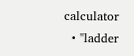calculator
  • "ladder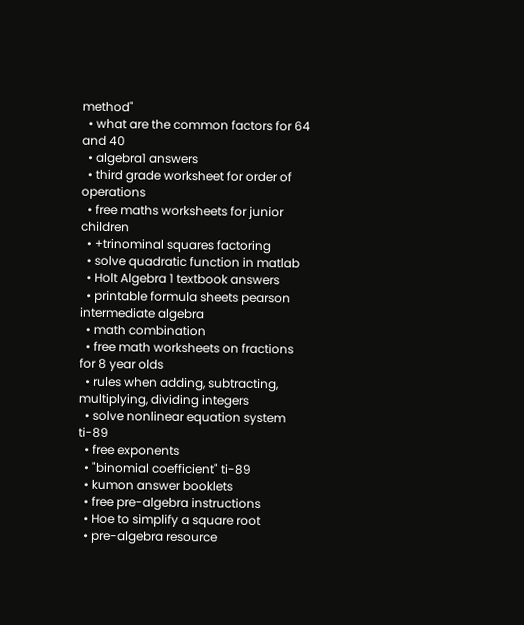method"
  • what are the common factors for 64 and 40
  • algebra1 answers
  • third grade worksheet for order of operations
  • free maths worksheets for junior children
  • +trinominal squares factoring
  • solve quadratic function in matlab
  • Holt Algebra 1 textbook answers
  • printable formula sheets pearson intermediate algebra
  • math combination
  • free math worksheets on fractions for 8 year olds
  • rules when adding, subtracting, multiplying, dividing integers
  • solve nonlinear equation system ti-89
  • free exponents
  • "binomial coefficient" ti-89
  • kumon answer booklets
  • free pre-algebra instructions
  • Hoe to simplify a square root
  • pre-algebra resource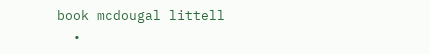book mcdougal littell
  •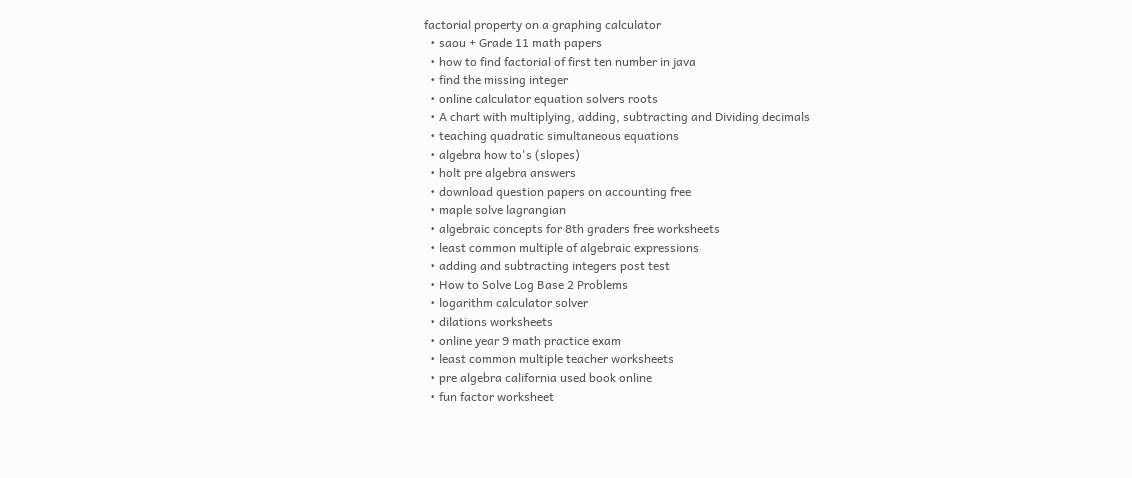factorial property on a graphing calculator
  • saou + Grade 11 math papers
  • how to find factorial of first ten number in java
  • find the missing integer
  • online calculator equation solvers roots
  • A chart with multiplying, adding, subtracting and Dividing decimals
  • teaching quadratic simultaneous equations
  • algebra how to's (slopes)
  • holt pre algebra answers
  • download question papers on accounting free
  • maple solve lagrangian
  • algebraic concepts for 8th graders free worksheets
  • least common multiple of algebraic expressions
  • adding and subtracting integers post test
  • How to Solve Log Base 2 Problems
  • logarithm calculator solver
  • dilations worksheets
  • online year 9 math practice exam
  • least common multiple teacher worksheets
  • pre algebra california used book online
  • fun factor worksheet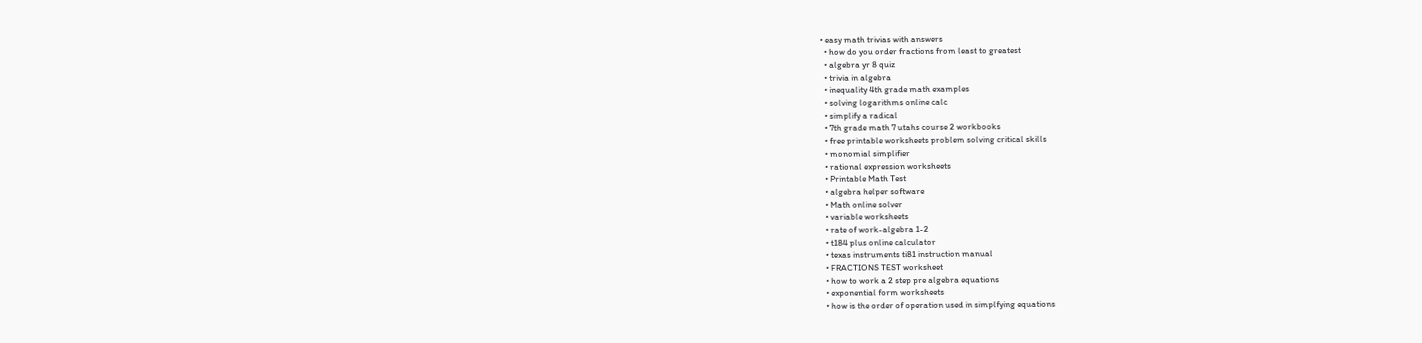• easy math trivias with answers
  • how do you order fractions from least to greatest
  • algebra yr 8 quiz
  • trivia in algebra
  • inequality 4th grade math examples
  • solving logarithms online calc
  • simplify a radical
  • 7th grade math 7 utahs course 2 workbooks
  • free printable worksheets problem solving critical skills
  • monomial simplifier
  • rational expression worksheets
  • Printable Math Test
  • algebra helper software
  • Math online solver
  • variable worksheets
  • rate of work-algebra 1-2
  • t184 plus online calculator
  • texas instruments ti81 instruction manual
  • FRACTIONS TEST worksheet
  • how to work a 2 step pre algebra equations
  • exponential form worksheets
  • how is the order of operation used in simplfying equations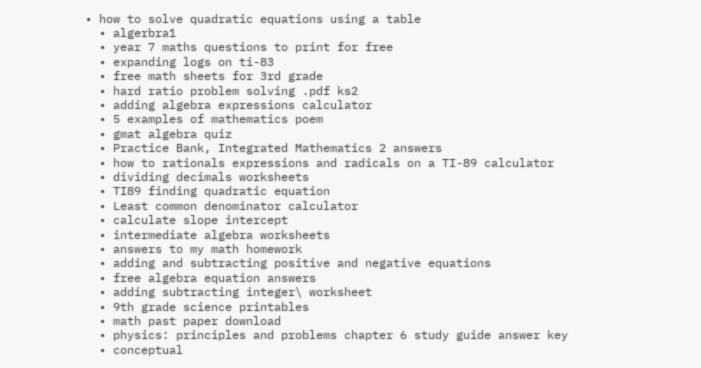• how to solve quadratic equations using a table
  • algerbra1
  • year 7 maths questions to print for free
  • expanding logs on ti-83
  • free math sheets for 3rd grade
  • hard ratio problem solving .pdf ks2
  • adding algebra expressions calculator
  • 5 examples of mathematics poem
  • gmat algebra quiz
  • Practice Bank, Integrated Mathematics 2 answers
  • how to rationals expressions and radicals on a TI-89 calculator
  • dividing decimals worksheets
  • TI89 finding quadratic equation
  • Least common denominator calculator
  • calculate slope intercept
  • intermediate algebra worksheets
  • answers to my math homework
  • adding and subtracting positive and negative equations
  • free algebra equation answers
  • adding subtracting integer\ worksheet
  • 9th grade science printables
  • math past paper download
  • physics: principles and problems chapter 6 study guide answer key
  • conceptual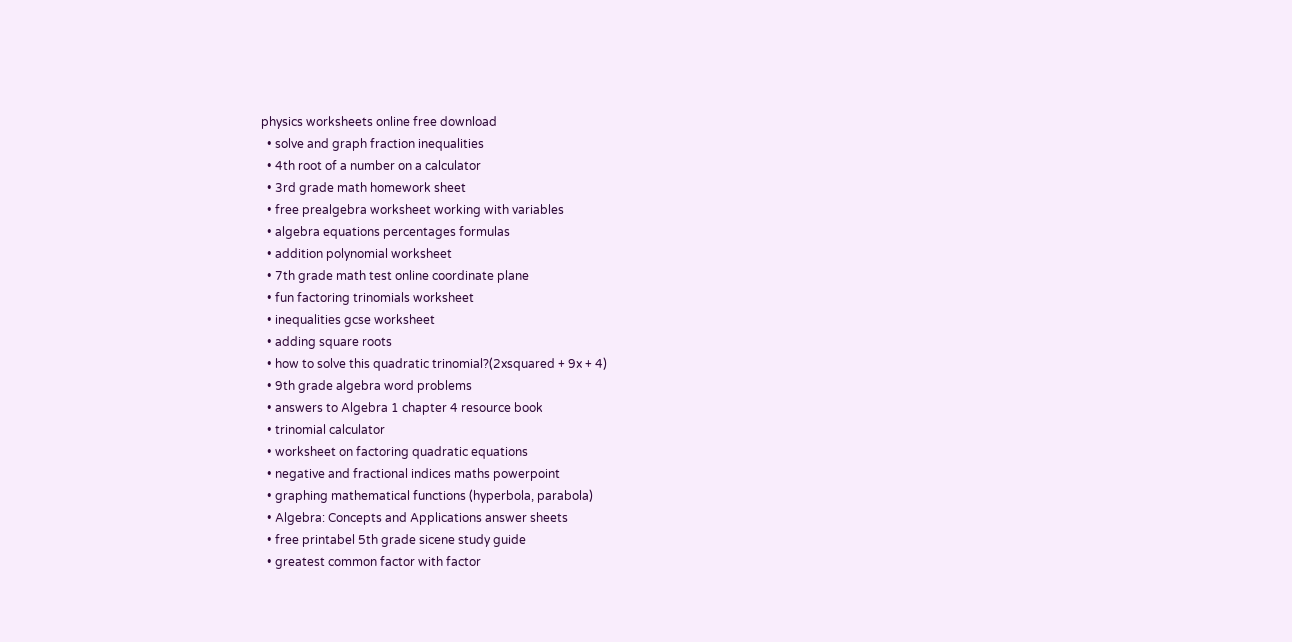physics worksheets online free download
  • solve and graph fraction inequalities
  • 4th root of a number on a calculator
  • 3rd grade math homework sheet
  • free prealgebra worksheet working with variables
  • algebra equations percentages formulas
  • addition polynomial worksheet
  • 7th grade math test online coordinate plane
  • fun factoring trinomials worksheet
  • inequalities gcse worksheet
  • adding square roots
  • how to solve this quadratic trinomial?(2xsquared + 9x + 4)
  • 9th grade algebra word problems
  • answers to Algebra 1 chapter 4 resource book
  • trinomial calculator
  • worksheet on factoring quadratic equations
  • negative and fractional indices maths powerpoint
  • graphing mathematical functions (hyperbola, parabola)
  • Algebra: Concepts and Applications answer sheets
  • free printabel 5th grade sicene study guide
  • greatest common factor with factor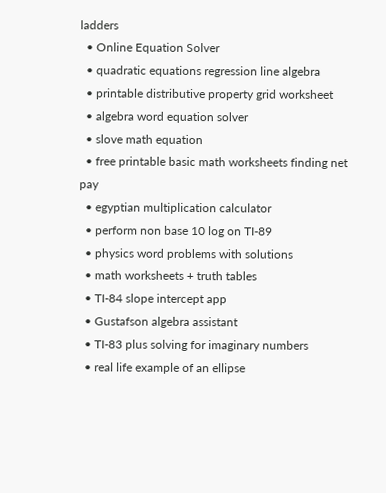ladders
  • Online Equation Solver
  • quadratic equations regression line algebra
  • printable distributive property grid worksheet
  • algebra word equation solver
  • slove math equation
  • free printable basic math worksheets finding net pay
  • egyptian multiplication calculator
  • perform non base 10 log on TI-89
  • physics word problems with solutions
  • math worksheets + truth tables
  • TI-84 slope intercept app
  • Gustafson algebra assistant
  • TI-83 plus solving for imaginary numbers
  • real life example of an ellipse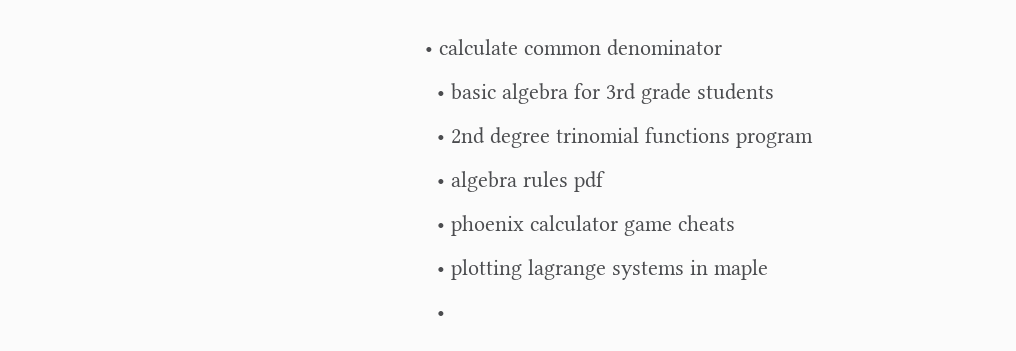• calculate common denominator
  • basic algebra for 3rd grade students
  • 2nd degree trinomial functions program
  • algebra rules pdf
  • phoenix calculator game cheats
  • plotting lagrange systems in maple
  •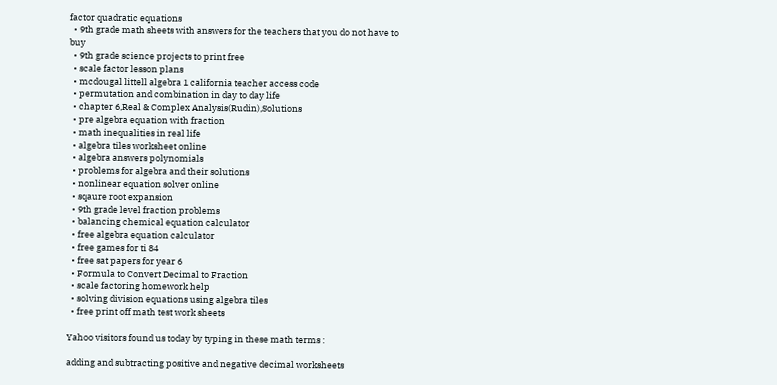factor quadratic equations
  • 9th grade math sheets with answers for the teachers that you do not have to buy
  • 9th grade science projects to print free
  • scale factor lesson plans
  • mcdougal littell algebra 1 california teacher access code
  • permutation and combination in day to day life
  • chapter 6,Real & Complex Analysis(Rudin),Solutions
  • pre algebra equation with fraction
  • math inequalities in real life
  • algebra tiles worksheet online
  • algebra answers polynomials
  • problems for algebra and their solutions
  • nonlinear equation solver online
  • sqaure root expansion
  • 9th grade level fraction problems
  • balancing chemical equation calculator
  • free algebra equation calculator
  • free games for ti 84
  • free sat papers for year 6
  • Formula to Convert Decimal to Fraction
  • scale factoring homework help
  • solving division equations using algebra tiles
  • free print off math test work sheets

Yahoo visitors found us today by typing in these math terms :

adding and subtracting positive and negative decimal worksheets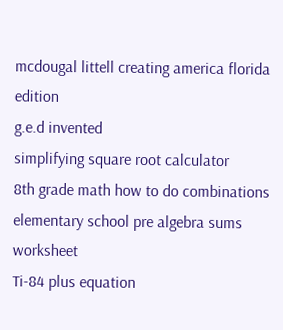mcdougal littell creating america florida edition
g.e.d invented
simplifying square root calculator
8th grade math how to do combinations
elementary school pre algebra sums worksheet
Ti-84 plus equation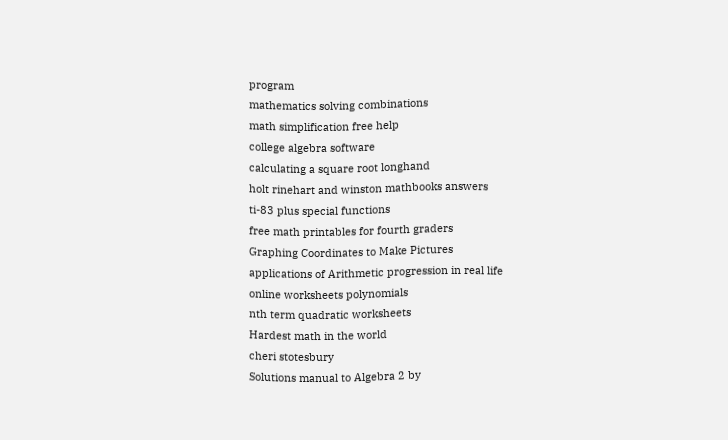program
mathematics solving combinations
math simplification free help
college algebra software
calculating a square root longhand
holt rinehart and winston mathbooks answers
ti-83 plus special functions
free math printables for fourth graders
Graphing Coordinates to Make Pictures
applications of Arithmetic progression in real life
online worksheets polynomials
nth term quadratic worksheets
Hardest math in the world
cheri stotesbury
Solutions manual to Algebra 2 by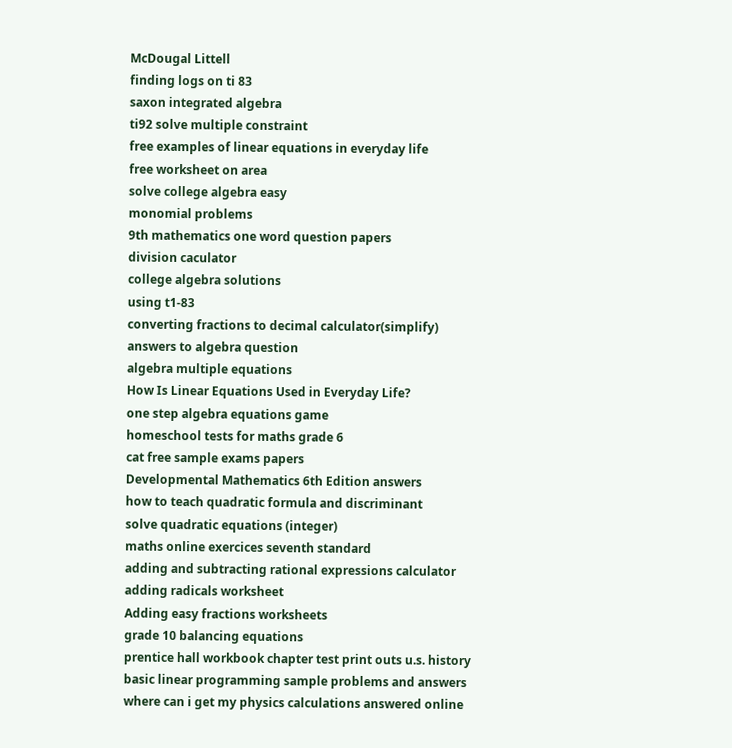McDougal Littell
finding logs on ti 83
saxon integrated algebra
ti92 solve multiple constraint
free examples of linear equations in everyday life
free worksheet on area
solve college algebra easy
monomial problems
9th mathematics one word question papers
division caculator
college algebra solutions
using t1-83
converting fractions to decimal calculator(simplify)
answers to algebra question
algebra multiple equations
How Is Linear Equations Used in Everyday Life?
one step algebra equations game
homeschool tests for maths grade 6
cat free sample exams papers
Developmental Mathematics 6th Edition answers
how to teach quadratic formula and discriminant
solve quadratic equations (integer)
maths online exercices seventh standard
adding and subtracting rational expressions calculator
adding radicals worksheet
Adding easy fractions worksheets
grade 10 balancing equations
prentice hall workbook chapter test print outs u.s. history
basic linear programming sample problems and answers
where can i get my physics calculations answered online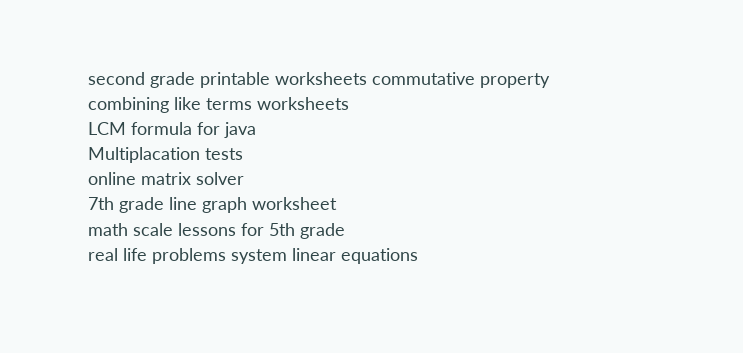second grade printable worksheets commutative property
combining like terms worksheets
LCM formula for java
Multiplacation tests
online matrix solver
7th grade line graph worksheet
math scale lessons for 5th grade
real life problems system linear equations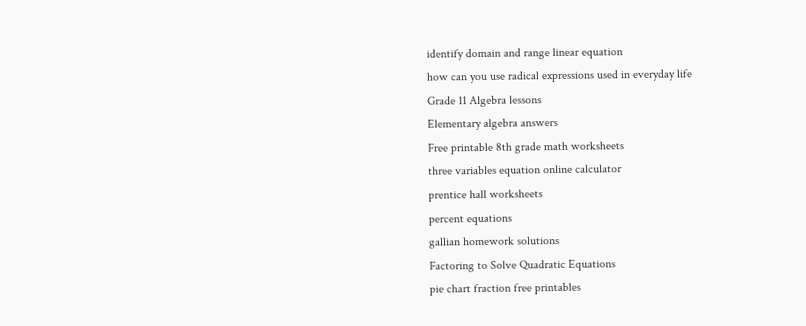identify domain and range linear equation
how can you use radical expressions used in everyday life
Grade 11 Algebra lessons
Elementary algebra answers
Free printable 8th grade math worksheets
three variables equation online calculator
prentice hall worksheets
percent equations
gallian homework solutions
Factoring to Solve Quadratic Equations
pie chart fraction free printables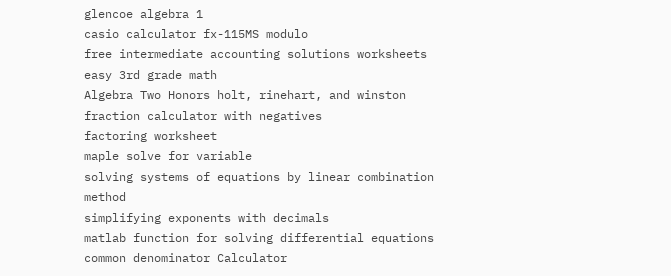glencoe algebra 1
casio calculator fx-115MS modulo
free intermediate accounting solutions worksheets
easy 3rd grade math
Algebra Two Honors holt, rinehart, and winston
fraction calculator with negatives
factoring worksheet
maple solve for variable
solving systems of equations by linear combination method
simplifying exponents with decimals
matlab function for solving differential equations
common denominator Calculator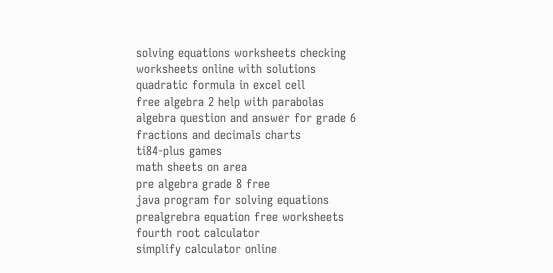solving equations worksheets checking
worksheets online with solutions
quadratic formula in excel cell
free algebra 2 help with parabolas
algebra question and answer for grade 6
fractions and decimals charts
ti84-plus games
math sheets on area
pre algebra grade 8 free
java program for solving equations
prealgrebra equation free worksheets
fourth root calculator
simplify calculator online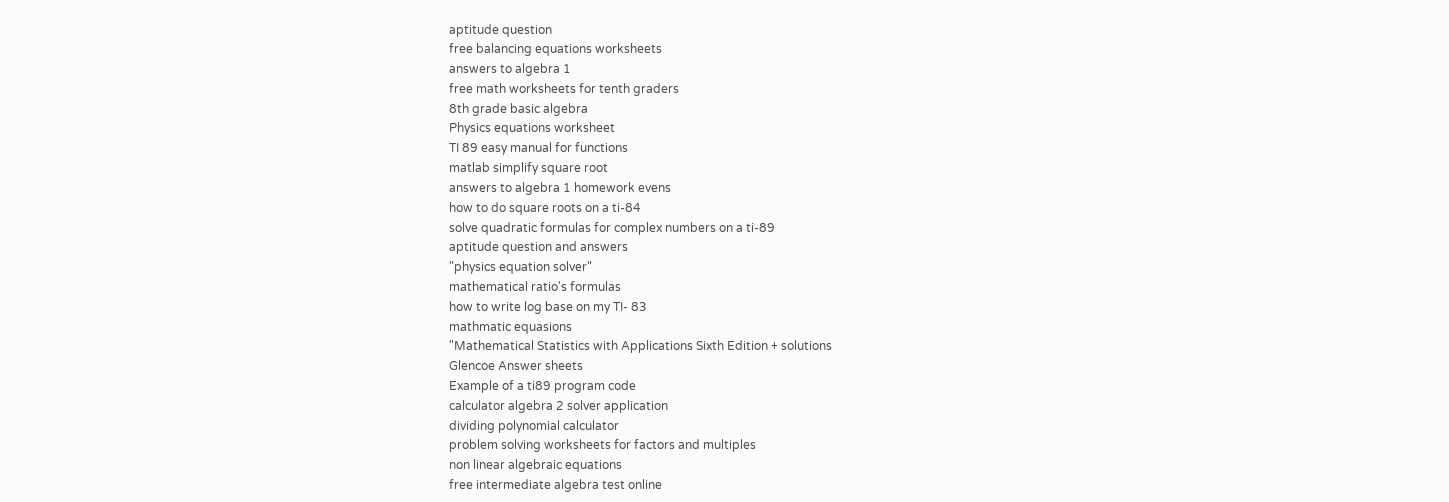aptitude question
free balancing equations worksheets
answers to algebra 1
free math worksheets for tenth graders
8th grade basic algebra
Physics equations worksheet
TI 89 easy manual for functions
matlab simplify square root
answers to algebra 1 homework evens
how to do square roots on a ti-84
solve quadratic formulas for complex numbers on a ti-89
aptitude question and answers
"physics equation solver"
mathematical ratio's formulas
how to write log base on my TI- 83
mathmatic equasions
"Mathematical Statistics with Applications Sixth Edition + solutions
Glencoe Answer sheets
Example of a ti89 program code
calculator algebra 2 solver application
dividing polynomial calculator
problem solving worksheets for factors and multiples
non linear algebraic equations
free intermediate algebra test online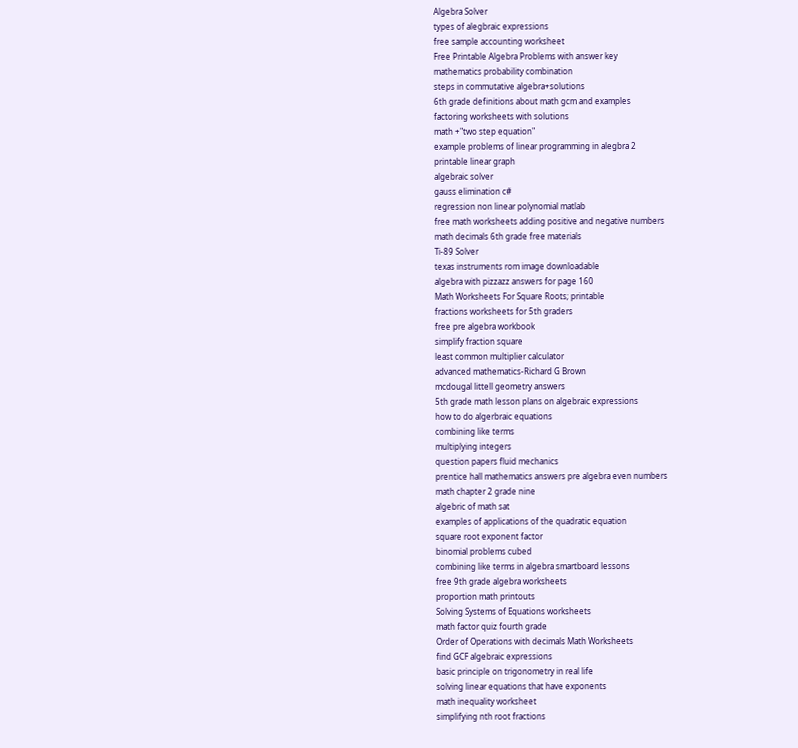Algebra Solver
types of alegbraic expressions
free sample accounting worksheet
Free Printable Algebra Problems with answer key
mathematics probability combination
steps in commutative algebra+solutions
6th grade definitions about math gcm and examples
factoring worksheets with solutions
math +"two step equation"
example problems of linear programming in alegbra 2
printable linear graph
algebraic solver
gauss elimination c#
regression non linear polynomial matlab
free math worksheets adding positive and negative numbers
math decimals 6th grade free materials
Ti-89 Solver
texas instruments rom image downloadable
algebra with pizzazz answers for page 160
Math Worksheets For Square Roots; printable
fractions worksheets for 5th graders
free pre algebra workbook
simplify fraction square
least common multiplier calculator
advanced mathematics-Richard G Brown
mcdougal littell geometry answers
5th grade math lesson plans on algebraic expressions
how to do algerbraic equations
combining like terms
multiplying integers
question papers fluid mechanics
prentice hall mathematics answers pre algebra even numbers
math chapter 2 grade nine
algebric of math sat
examples of applications of the quadratic equation
square root exponent factor
binomial problems cubed
combining like terms in algebra smartboard lessons
free 9th grade algebra worksheets
proportion math printouts
Solving Systems of Equations worksheets
math factor quiz fourth grade
Order of Operations with decimals Math Worksheets
find GCF algebraic expressions
basic principle on trigonometry in real life
solving linear equations that have exponents
math inequality worksheet
simplifying nth root fractions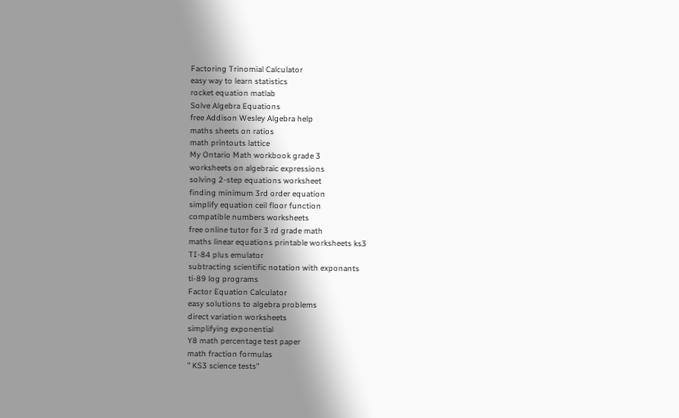Factoring Trinomial Calculator
easy way to learn statistics
rocket equation matlab
Solve Algebra Equations
free Addison Wesley Algebra help
maths sheets on ratios
math printouts lattice
My Ontario Math workbook grade 3
worksheets on algebraic expressions
solving 2-step equations worksheet
finding minimum 3rd order equation
simplify equation ceil floor function
compatible numbers worksheets
free online tutor for 3 rd grade math
maths linear equations printable worksheets ks3
TI-84 plus emulator
subtracting scientific notation with exponants
ti-89 log programs
Factor Equation Calculator
easy solutions to algebra problems
direct variation worksheets
simplifying exponential
Y8 math percentage test paper
math fraction formulas
" KS3 science tests"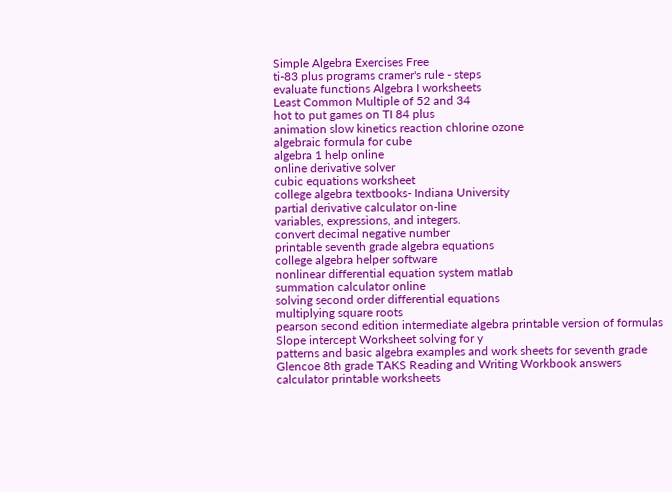Simple Algebra Exercises Free
ti-83 plus programs cramer's rule - steps
evaluate functions Algebra I worksheets
Least Common Multiple of 52 and 34
hot to put games on TI 84 plus
animation slow kinetics reaction chlorine ozone
algebraic formula for cube
algebra 1 help online
online derivative solver
cubic equations worksheet
college algebra textbooks- Indiana University
partial derivative calculator on-line
variables, expressions, and integers.
convert decimal negative number
printable seventh grade algebra equations
college algebra helper software
nonlinear differential equation system matlab
summation calculator online
solving second order differential equations
multiplying square roots
pearson second edition intermediate algebra printable version of formulas
Slope intercept Worksheet solving for y
patterns and basic algebra examples and work sheets for seventh grade
Glencoe 8th grade TAKS Reading and Writing Workbook answers
calculator printable worksheets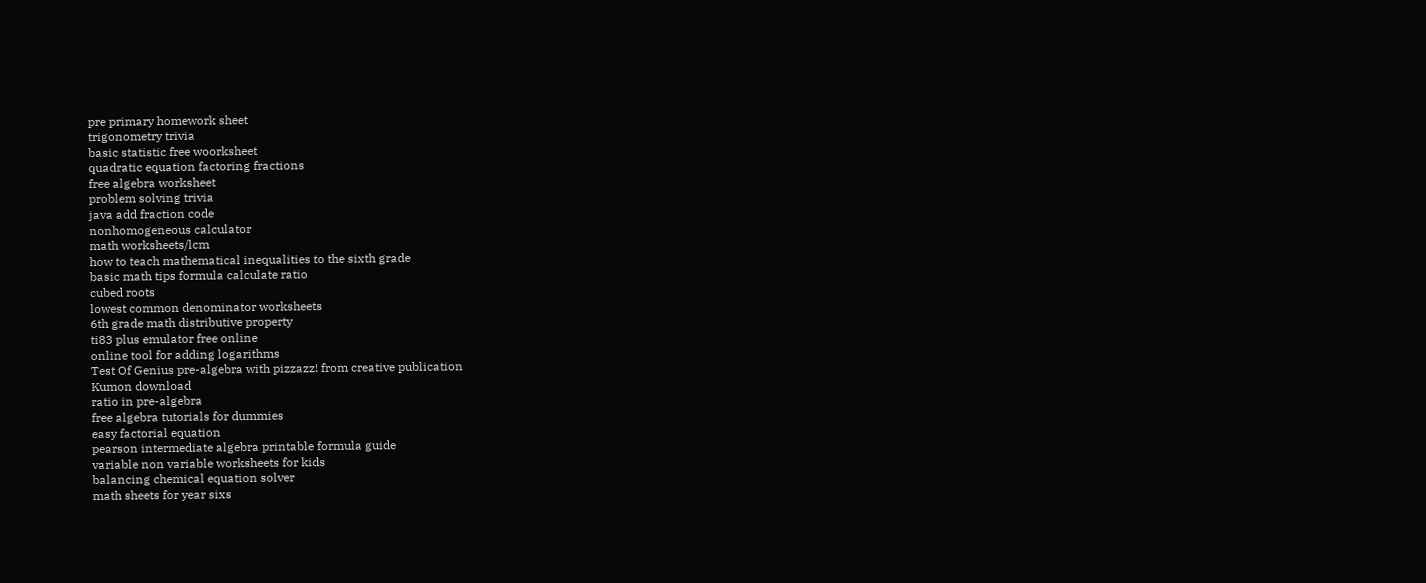pre primary homework sheet
trigonometry trivia
basic statistic free woorksheet
quadratic equation factoring fractions
free algebra worksheet
problem solving trivia
java add fraction code
nonhomogeneous calculator
math worksheets/lcm
how to teach mathematical inequalities to the sixth grade
basic math tips formula calculate ratio
cubed roots
lowest common denominator worksheets
6th grade math distributive property
ti83 plus emulator free online
online tool for adding logarithms
Test Of Genius pre-algebra with pizzazz! from creative publication
Kumon download
ratio in pre-algebra
free algebra tutorials for dummies
easy factorial equation
pearson intermediate algebra printable formula guide
variable non variable worksheets for kids
balancing chemical equation solver
math sheets for year sixs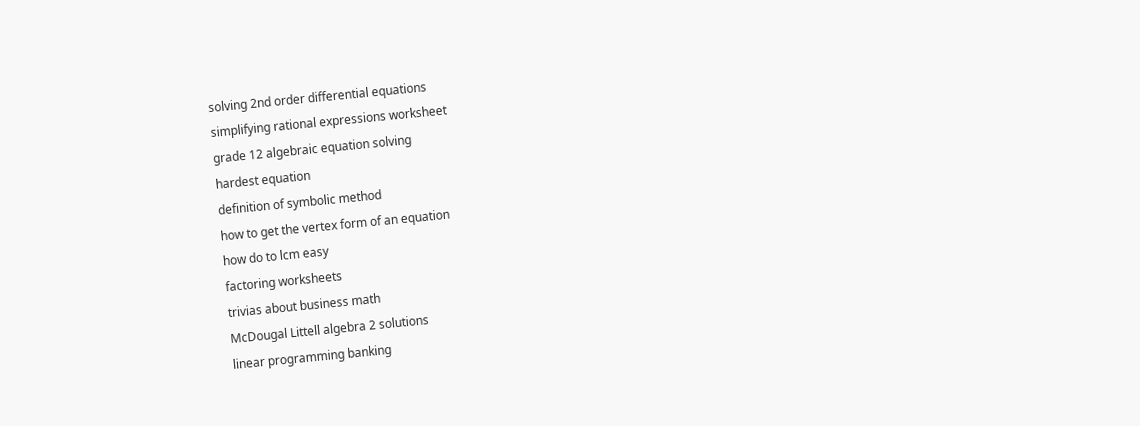solving 2nd order differential equations
simplifying rational expressions worksheet
grade 12 algebraic equation solving
hardest equation
definition of symbolic method
how to get the vertex form of an equation
how do to lcm easy
factoring worksheets
trivias about business math
McDougal Littell algebra 2 solutions
linear programming banking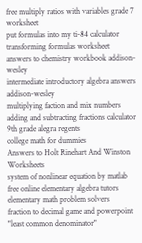free multiply ratios with variables grade 7 worksheet
put formulas into my ti-84 calculator
transforming formulas worksheet
answers to chemistry workbook addison-wesley
intermediate introductory algebra answers addison-wesley
multiplying faction and mix numbers
adding and subtracting fractions calculator
9th grade alegra regents
college math for dummies
Answers to Holt Rinehart And Winston Worksheets
system of nonlinear equation by matlab
free online elementary algebra tutors
elementary math problem solvers
fraction to decimal game and powerpoint
"least common denominator"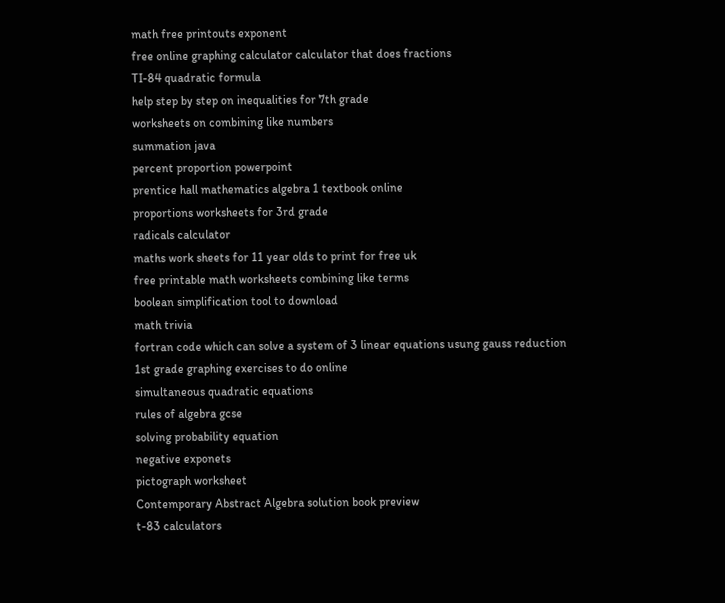math free printouts exponent
free online graphing calculator calculator that does fractions
TI-84 quadratic formula
help step by step on inequalities for 7th grade
worksheets on combining like numbers
summation java
percent proportion powerpoint
prentice hall mathematics algebra 1 textbook online
proportions worksheets for 3rd grade
radicals calculator
maths work sheets for 11 year olds to print for free uk
free printable math worksheets combining like terms
boolean simplification tool to download
math trivia
fortran code which can solve a system of 3 linear equations usung gauss reduction
1st grade graphing exercises to do online
simultaneous quadratic equations
rules of algebra gcse
solving probability equation
negative exponets
pictograph worksheet
Contemporary Abstract Algebra solution book preview
t-83 calculators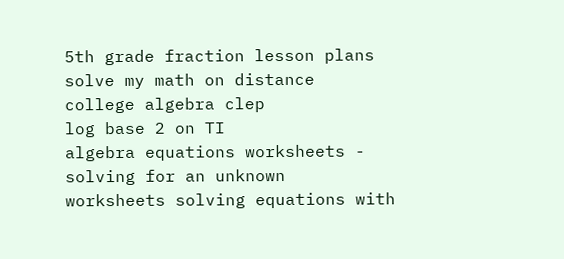5th grade fraction lesson plans
solve my math on distance
college algebra clep
log base 2 on TI
algebra equations worksheets - solving for an unknown
worksheets solving equations with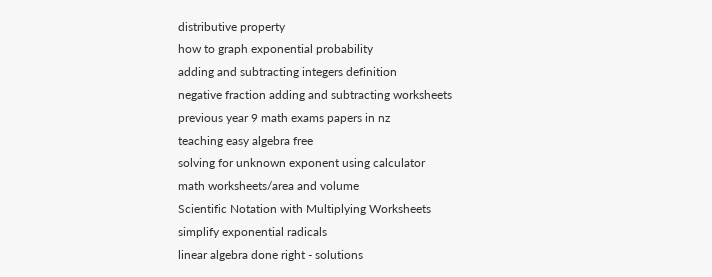distributive property
how to graph exponential probability
adding and subtracting integers definition
negative fraction adding and subtracting worksheets
previous year 9 math exams papers in nz
teaching easy algebra free
solving for unknown exponent using calculator
math worksheets/area and volume
Scientific Notation with Multiplying Worksheets
simplify exponential radicals
linear algebra done right - solutions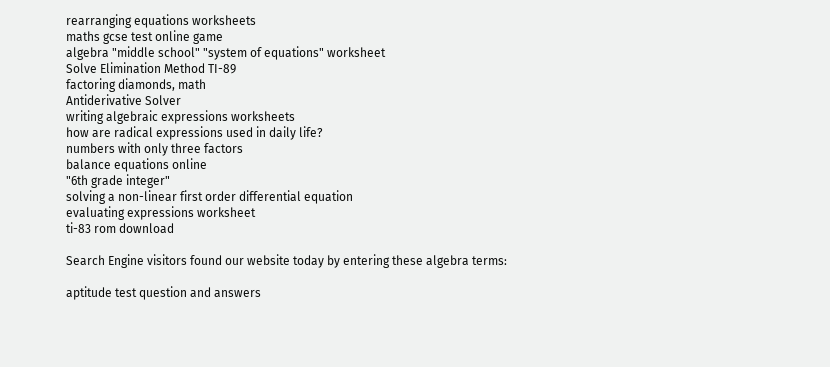rearranging equations worksheets
maths gcse test online game
algebra "middle school" "system of equations" worksheet
Solve Elimination Method TI-89
factoring diamonds, math
Antiderivative Solver
writing algebraic expressions worksheets
how are radical expressions used in daily life?
numbers with only three factors
balance equations online
"6th grade integer"
solving a non-linear first order differential equation
evaluating expressions worksheet
ti-83 rom download

Search Engine visitors found our website today by entering these algebra terms:

aptitude test question and answers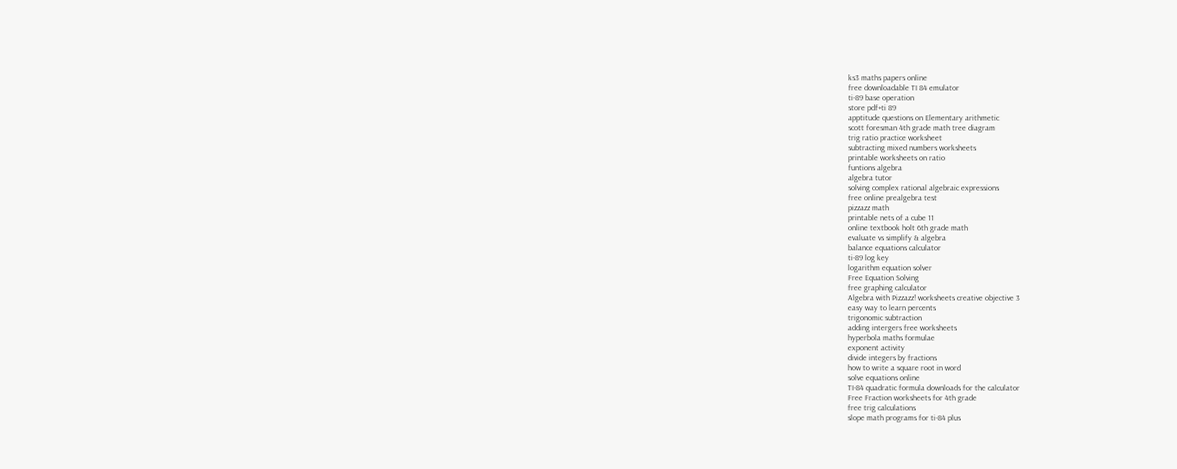ks3 maths papers online
free downloadable TI 84 emulator
ti-89 base operation
store pdf+ti 89
apptitude questions on Elementary arithmetic
scott foresman 4th grade math tree diagram
trig ratio practice worksheet
subtracting mixed numbers worksheets
printable worksheets on ratio
funtions algebra
algebra tutor
solving complex rational algebraic expressions
free online prealgebra test
pizzazz math
printable nets of a cube 11
online textbook holt 6th grade math
evaluate vs simplify & algebra
balance equations calculator
ti-89 log key
logarithm equation solver
Free Equation Solving
free graphing calculator
Algebra with Pizzazz! worksheets creative objective 3
easy way to learn percents
trigonomic subtraction
adding intergers free worksheets
hyperbola maths formulae
exponent activity
divide integers by fractions
how to write a square root in word
solve equations online
TI-84 quadratic formula downloads for the calculator
Free Fraction worksheets for 4th grade
free trig calculations
slope math programs for ti-84 plus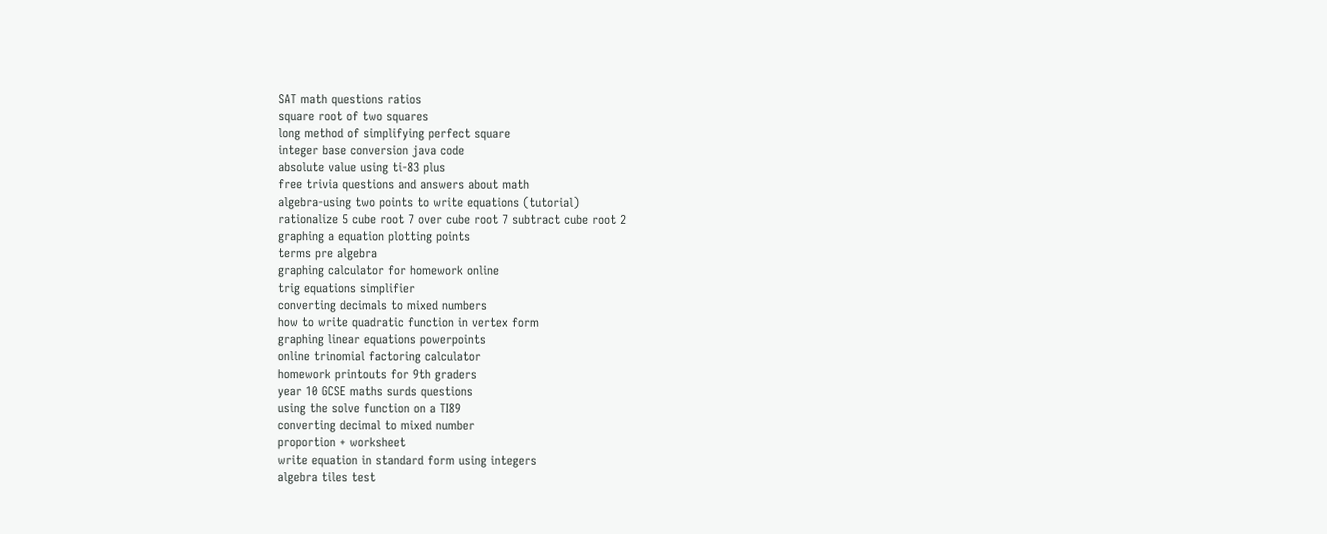SAT math questions ratios
square root of two squares
long method of simplifying perfect square
integer base conversion java code
absolute value using ti-83 plus
free trivia questions and answers about math
algebra-using two points to write equations (tutorial)
rationalize 5 cube root 7 over cube root 7 subtract cube root 2
graphing a equation plotting points
terms pre algebra
graphing calculator for homework online
trig equations simplifier
converting decimals to mixed numbers
how to write quadratic function in vertex form
graphing linear equations powerpoints
online trinomial factoring calculator
homework printouts for 9th graders
year 10 GCSE maths surds questions
using the solve function on a TI89
converting decimal to mixed number
proportion + worksheet
write equation in standard form using integers
algebra tiles test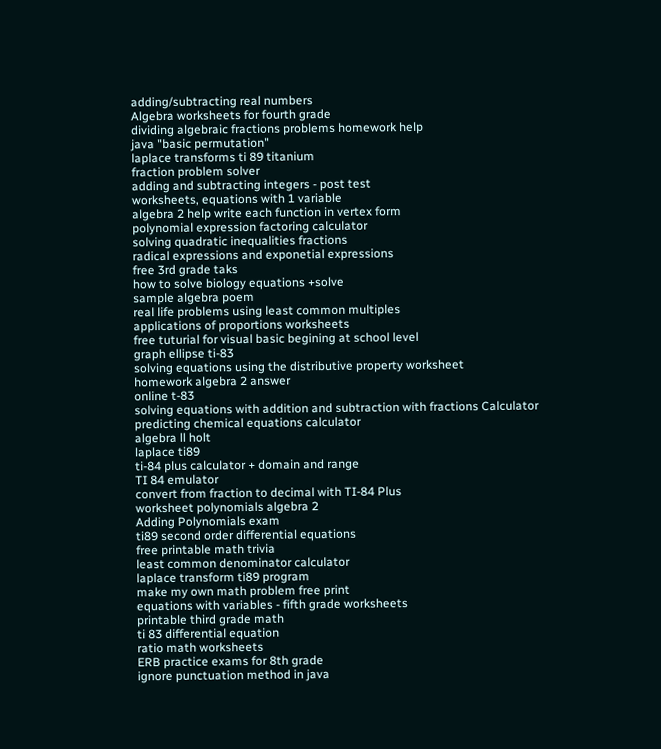adding/subtracting real numbers
Algebra worksheets for fourth grade
dividing algebraic fractions problems homework help
java "basic permutation"
laplace transforms ti 89 titanium
fraction problem solver
adding and subtracting integers - post test
worksheets, equations with 1 variable
algebra 2 help write each function in vertex form
polynomial expression factoring calculator
solving quadratic inequalities fractions
radical expressions and exponetial expressions
free 3rd grade taks
how to solve biology equations +solve
sample algebra poem
real life problems using least common multiples
applications of proportions worksheets
free tuturial for visual basic begining at school level
graph ellipse ti-83
solving equations using the distributive property worksheet
homework algebra 2 answer
online t-83
solving equations with addition and subtraction with fractions Calculator
predicting chemical equations calculator
algebra ll holt
laplace ti89
ti-84 plus calculator + domain and range
TI 84 emulator
convert from fraction to decimal with TI-84 Plus
worksheet polynomials algebra 2
Adding Polynomials exam
ti89 second order differential equations
free printable math trivia
least common denominator calculator
laplace transform ti89 program
make my own math problem free print
equations with variables - fifth grade worksheets
printable third grade math
ti 83 differential equation
ratio math worksheets
ERB practice exams for 8th grade
ignore punctuation method in java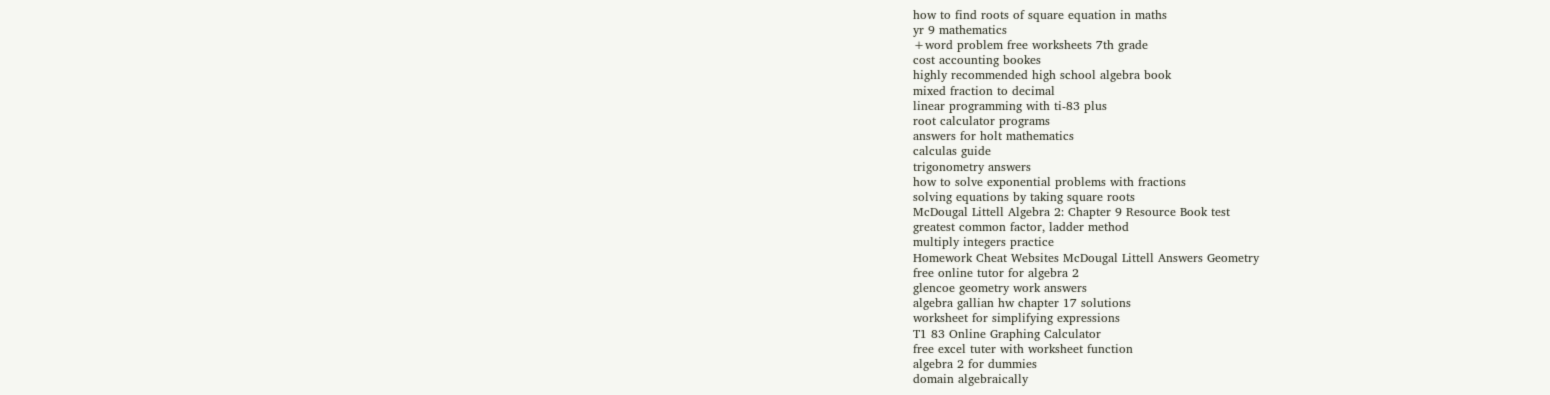how to find roots of square equation in maths
yr 9 mathematics
+word problem free worksheets 7th grade
cost accounting bookes
highly recommended high school algebra book
mixed fraction to decimal
linear programming with ti-83 plus
root calculator programs
answers for holt mathematics
calculas guide
trigonometry answers
how to solve exponential problems with fractions
solving equations by taking square roots
McDougal Littell Algebra 2: Chapter 9 Resource Book test
greatest common factor, ladder method
multiply integers practice
Homework Cheat Websites McDougal Littell Answers Geometry
free online tutor for algebra 2
glencoe geometry work answers
algebra gallian hw chapter 17 solutions
worksheet for simplifying expressions
T1 83 Online Graphing Calculator
free excel tuter with worksheet function
algebra 2 for dummies
domain algebraically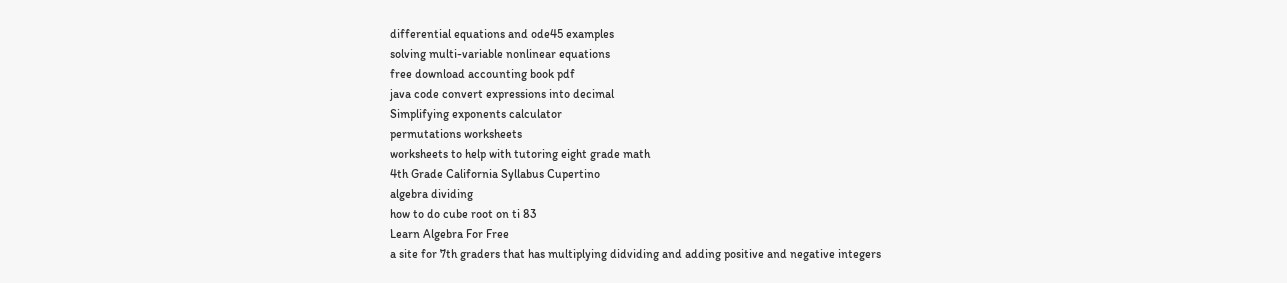differential equations and ode45 examples
solving multi-variable nonlinear equations
free download accounting book pdf
java code convert expressions into decimal
Simplifying exponents calculator
permutations worksheets
worksheets to help with tutoring eight grade math
4th Grade California Syllabus Cupertino
algebra dividing
how to do cube root on ti 83
Learn Algebra For Free
a site for 7th graders that has multiplying didviding and adding positive and negative integers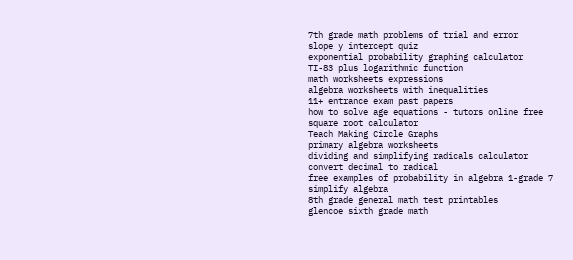7th grade math problems of trial and error
slope y intercept quiz
exponential probability graphing calculator
TI-83 plus logarithmic function
math worksheets expressions
algebra worksheets with inequalities
11+ entrance exam past papers
how to solve age equations - tutors online free
square root calculator
Teach Making Circle Graphs
primary algebra worksheets
dividing and simplifying radicals calculator
convert decimal to radical
free examples of probability in algebra 1-grade 7
simplify algebra
8th grade general math test printables
glencoe sixth grade math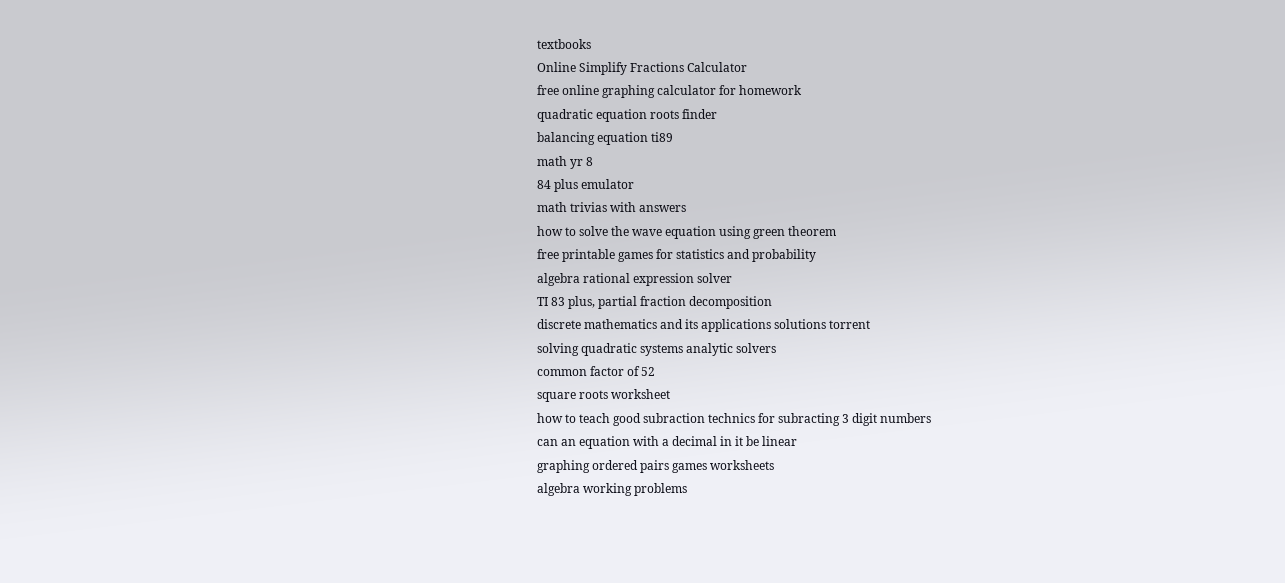textbooks
Online Simplify Fractions Calculator
free online graphing calculator for homework
quadratic equation roots finder
balancing equation ti89
math yr 8
84 plus emulator
math trivias with answers
how to solve the wave equation using green theorem
free printable games for statistics and probability
algebra rational expression solver
TI 83 plus, partial fraction decomposition
discrete mathematics and its applications solutions torrent
solving quadratic systems analytic solvers
common factor of 52
square roots worksheet
how to teach good subraction technics for subracting 3 digit numbers
can an equation with a decimal in it be linear
graphing ordered pairs games worksheets
algebra working problems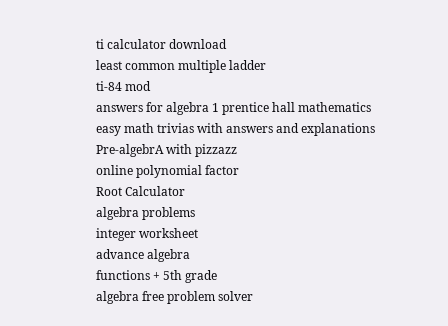ti calculator download
least common multiple ladder
ti-84 mod
answers for algebra 1 prentice hall mathematics
easy math trivias with answers and explanations
Pre-algebrA with pizzazz
online polynomial factor
Root Calculator
algebra problems
integer worksheet
advance algebra
functions + 5th grade
algebra free problem solver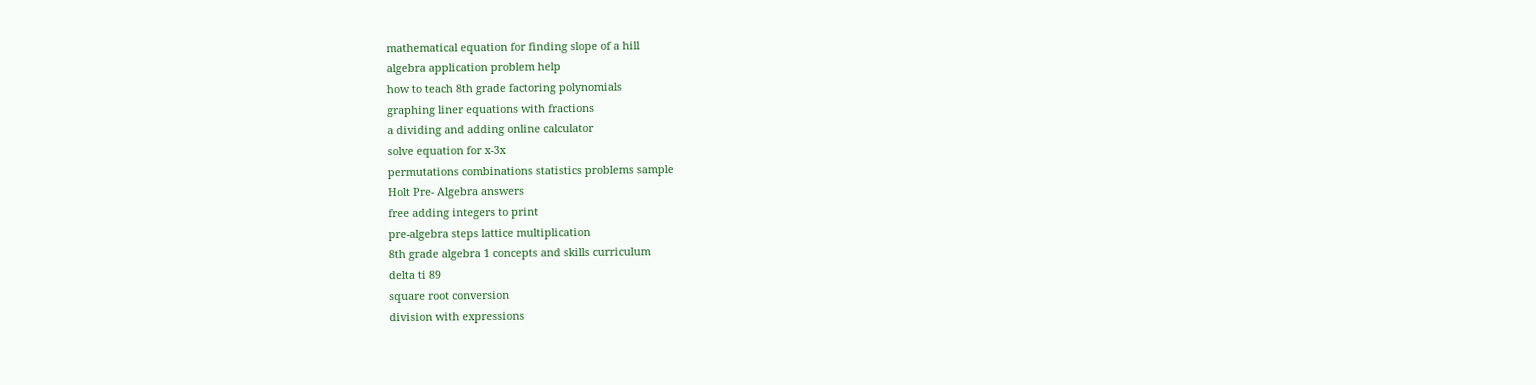mathematical equation for finding slope of a hill
algebra application problem help
how to teach 8th grade factoring polynomials
graphing liner equations with fractions
a dividing and adding online calculator
solve equation for x-3x
permutations combinations statistics problems sample
Holt Pre- Algebra answers
free adding integers to print
pre-algebra steps lattice multiplication
8th grade algebra 1 concepts and skills curriculum
delta ti 89
square root conversion
division with expressions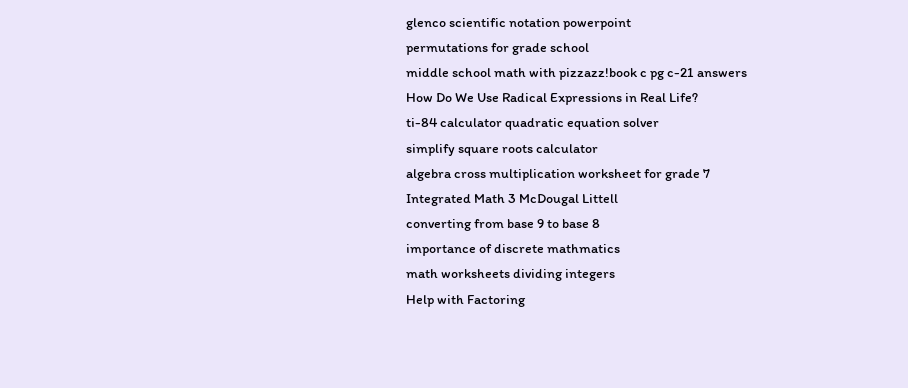glenco scientific notation powerpoint
permutations for grade school
middle school math with pizzazz!book c pg c-21 answers
How Do We Use Radical Expressions in Real Life?
ti-84 calculator quadratic equation solver
simplify square roots calculator
algebra cross multiplication worksheet for grade 7
Integrated Math 3 McDougal Littell
converting from base 9 to base 8
importance of discrete mathmatics
math worksheets dividing integers
Help with Factoring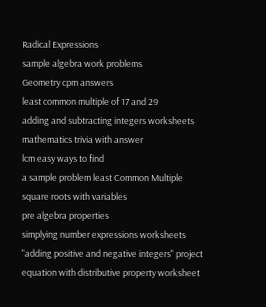Radical Expressions
sample algebra work problems
Geometry cpm answers
least common multiple of 17 and 29
adding and subtracting integers worksheets
mathematics trivia with answer
lcm easy ways to find
a sample problem least Common Multiple
square roots with variables
pre algebra properties
simplying number expressions worksheets
"adding positive and negative integers" project
equation with distributive property worksheet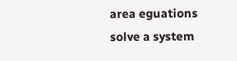area eguations
solve a system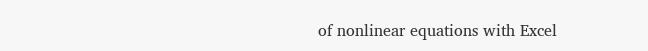of nonlinear equations with Excel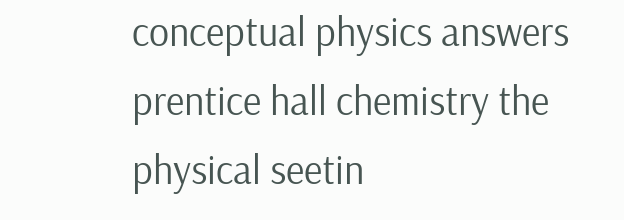conceptual physics answers
prentice hall chemistry the physical seetin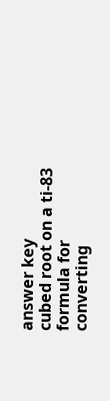answer key
cubed root on a ti-83
formula for converting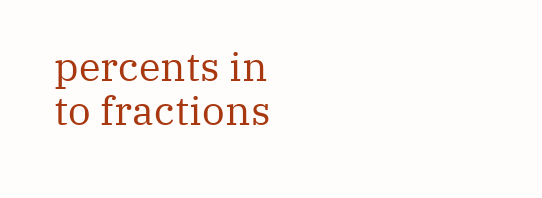percents in to fractions